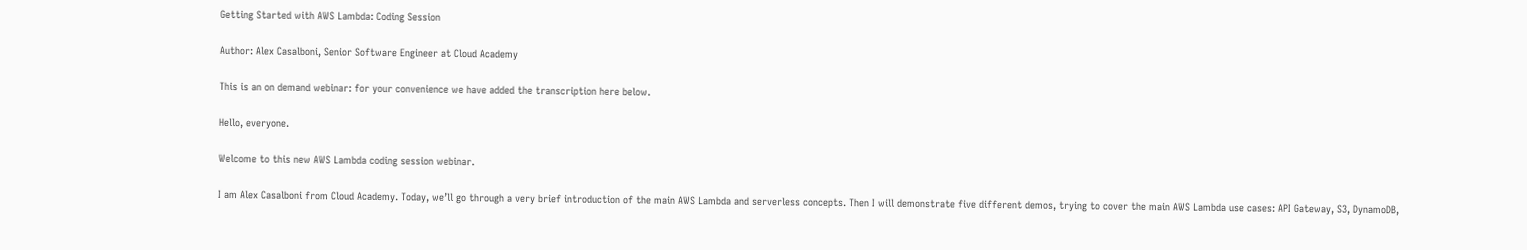Getting Started with AWS Lambda: Coding Session

Author: Alex Casalboni, Senior Software Engineer at Cloud Academy

This is an on demand webinar: for your convenience we have added the transcription here below.

Hello, everyone.

Welcome to this new AWS Lambda coding session webinar.

I am Alex Casalboni from Cloud Academy. Today, we’ll go through a very brief introduction of the main AWS Lambda and serverless concepts. Then I will demonstrate five different demos, trying to cover the main AWS Lambda use cases: API Gateway, S3, DynamoDB,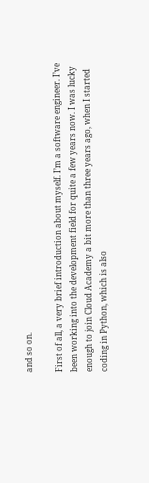and so on.

First of all, a very brief introduction about myself. I’m a software engineer. I’ve been working into the development field for quite a few years now. I was lucky enough to join Cloud Academy a bit more than three years ago, when I started coding in Python, which is also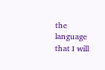the language that I will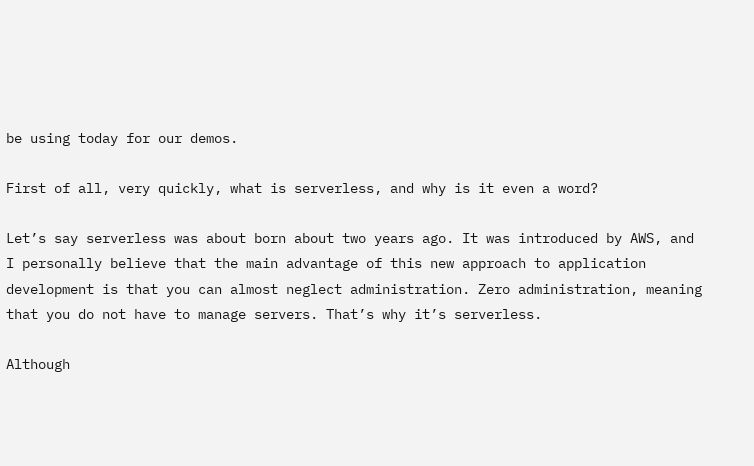be using today for our demos.

First of all, very quickly, what is serverless, and why is it even a word?

Let’s say serverless was about born about two years ago. It was introduced by AWS, and I personally believe that the main advantage of this new approach to application development is that you can almost neglect administration. Zero administration, meaning that you do not have to manage servers. That’s why it’s serverless.

Although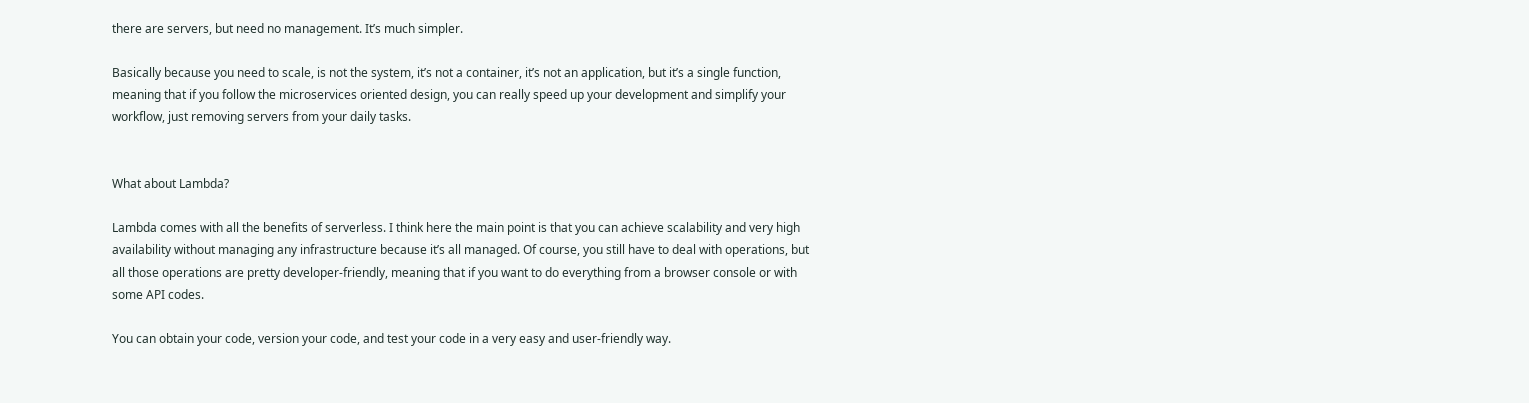there are servers, but need no management. It’s much simpler.

Basically because you need to scale, is not the system, it’s not a container, it’s not an application, but it’s a single function, meaning that if you follow the microservices oriented design, you can really speed up your development and simplify your workflow, just removing servers from your daily tasks.


What about Lambda?

Lambda comes with all the benefits of serverless. I think here the main point is that you can achieve scalability and very high availability without managing any infrastructure because it’s all managed. Of course, you still have to deal with operations, but all those operations are pretty developer-friendly, meaning that if you want to do everything from a browser console or with some API codes.

You can obtain your code, version your code, and test your code in a very easy and user-friendly way.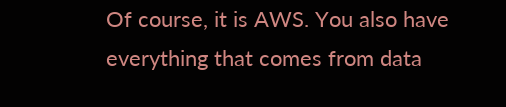Of course, it is AWS. You also have everything that comes from data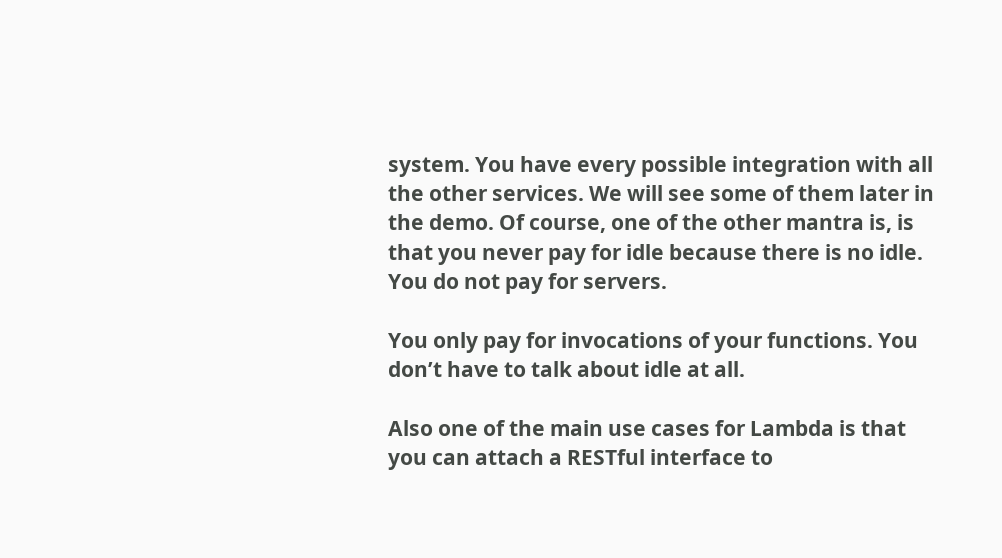system. You have every possible integration with all the other services. We will see some of them later in the demo. Of course, one of the other mantra is, is that you never pay for idle because there is no idle. You do not pay for servers.

You only pay for invocations of your functions. You don’t have to talk about idle at all.

Also one of the main use cases for Lambda is that you can attach a RESTful interface to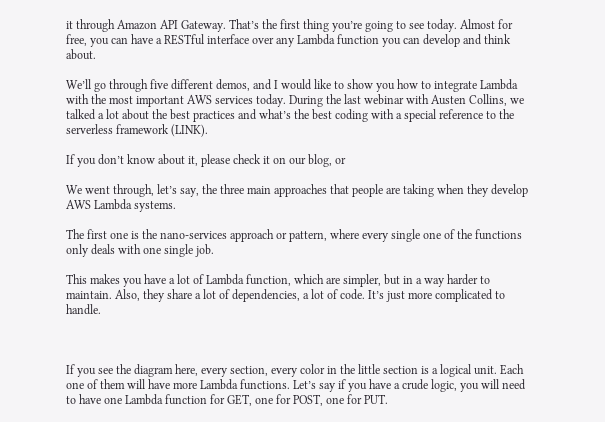it through Amazon API Gateway. That’s the first thing you’re going to see today. Almost for free, you can have a RESTful interface over any Lambda function you can develop and think about.

We’ll go through five different demos, and I would like to show you how to integrate Lambda with the most important AWS services today. During the last webinar with Austen Collins, we talked a lot about the best practices and what’s the best coding with a special reference to the serverless framework (LINK).

If you don’t know about it, please check it on our blog, or

We went through, let’s say, the three main approaches that people are taking when they develop AWS Lambda systems.

The first one is the nano-services approach or pattern, where every single one of the functions only deals with one single job.

This makes you have a lot of Lambda function, which are simpler, but in a way harder to maintain. Also, they share a lot of dependencies, a lot of code. It’s just more complicated to handle.



If you see the diagram here, every section, every color in the little section is a logical unit. Each one of them will have more Lambda functions. Let’s say if you have a crude logic, you will need to have one Lambda function for GET, one for POST, one for PUT.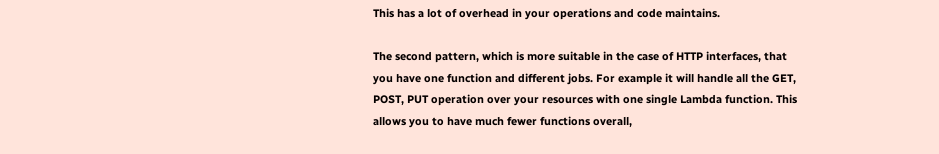This has a lot of overhead in your operations and code maintains.

The second pattern, which is more suitable in the case of HTTP interfaces, that you have one function and different jobs. For example it will handle all the GET, POST, PUT operation over your resources with one single Lambda function. This allows you to have much fewer functions overall,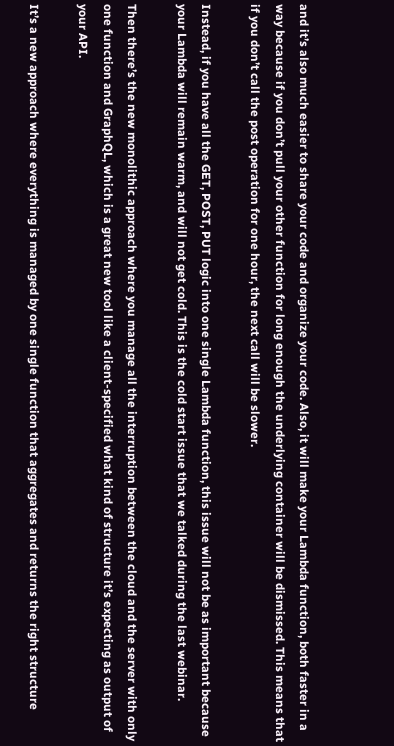and it’s also much easier to share your code and organize your code. Also, it will make your Lambda function, both faster in a way because if you don’t pull your other function for long enough the underlying container will be dismissed. This means that if you don’t call the post operation for one hour, the next call will be slower.

Instead, if you have all the GET, POST, PUT logic into one single Lambda function, this issue will not be as important because your Lambda will remain warm, and will not get cold. This is the cold start issue that we talked during the last webinar.

Then there’s the new monolithic approach where you manage all the interruption between the cloud and the server with only one function and GraphQL, which is a great new tool like a client-specified what kind of structure it’s expecting as output of your API.

It’s a new approach where everything is managed by one single function that aggregates and returns the right structure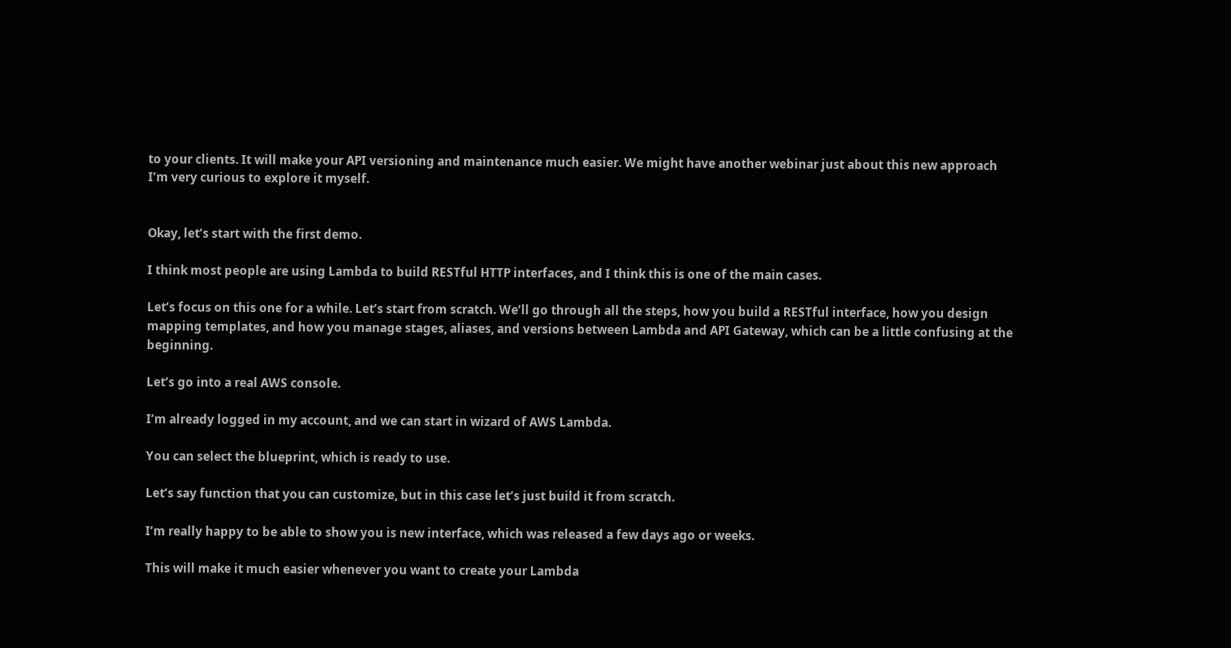to your clients. It will make your API versioning and maintenance much easier. We might have another webinar just about this new approach I’m very curious to explore it myself.


Okay, let’s start with the first demo.

I think most people are using Lambda to build RESTful HTTP interfaces, and I think this is one of the main cases.

Let’s focus on this one for a while. Let’s start from scratch. We’ll go through all the steps, how you build a RESTful interface, how you design mapping templates, and how you manage stages, aliases, and versions between Lambda and API Gateway, which can be a little confusing at the beginning.

Let’s go into a real AWS console.

I’m already logged in my account, and we can start in wizard of AWS Lambda.

You can select the blueprint, which is ready to use.

Let’s say function that you can customize, but in this case let’s just build it from scratch.

I’m really happy to be able to show you is new interface, which was released a few days ago or weeks.

This will make it much easier whenever you want to create your Lambda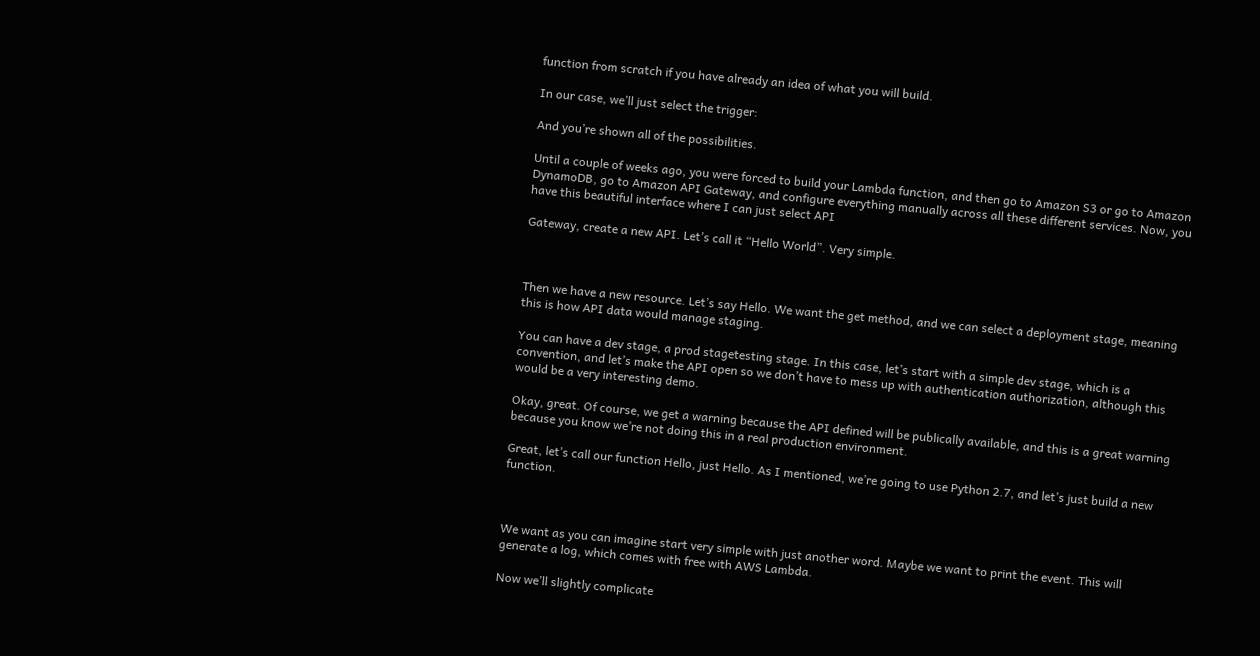function from scratch if you have already an idea of what you will build.

In our case, we’ll just select the trigger:

And you’re shown all of the possibilities.

Until a couple of weeks ago, you were forced to build your Lambda function, and then go to Amazon S3 or go to Amazon DynamoDB, go to Amazon API Gateway, and configure everything manually across all these different services. Now, you have this beautiful interface where I can just select API

Gateway, create a new API. Let’s call it “Hello World”. Very simple.



Then we have a new resource. Let’s say Hello. We want the get method, and we can select a deployment stage, meaning this is how API data would manage staging.

You can have a dev stage, a prod stagetesting stage. In this case, let’s start with a simple dev stage, which is a convention, and let’s make the API open so we don’t have to mess up with authentication authorization, although this would be a very interesting demo.

Okay, great. Of course, we get a warning because the API defined will be publically available, and this is a great warning because you know we’re not doing this in a real production environment.

Great, let’s call our function Hello, just Hello. As I mentioned, we’re going to use Python 2.7, and let’s just build a new function.



We want as you can imagine start very simple with just another word. Maybe we want to print the event. This will generate a log, which comes with free with AWS Lambda.

Now we’ll slightly complicate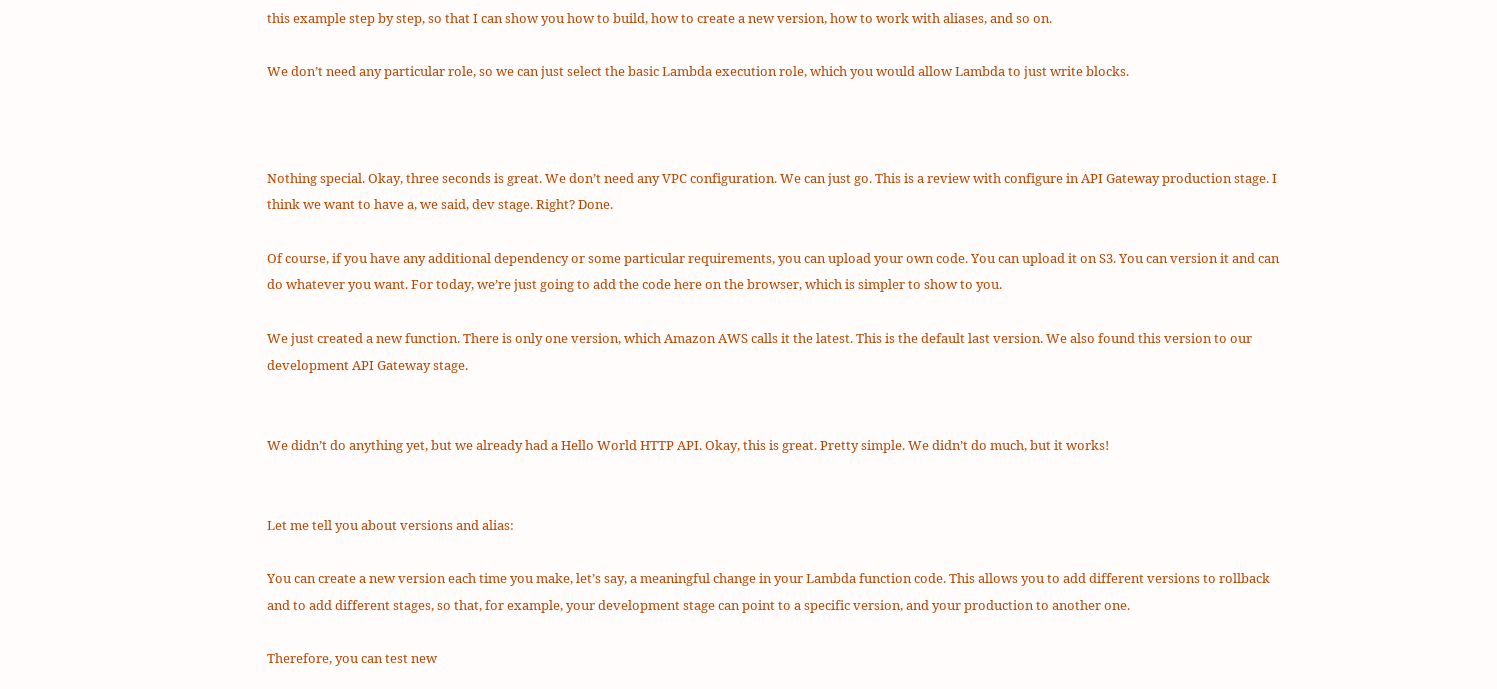this example step by step, so that I can show you how to build, how to create a new version, how to work with aliases, and so on.

We don’t need any particular role, so we can just select the basic Lambda execution role, which you would allow Lambda to just write blocks.



Nothing special. Okay, three seconds is great. We don’t need any VPC configuration. We can just go. This is a review with configure in API Gateway production stage. I think we want to have a, we said, dev stage. Right? Done.

Of course, if you have any additional dependency or some particular requirements, you can upload your own code. You can upload it on S3. You can version it and can do whatever you want. For today, we’re just going to add the code here on the browser, which is simpler to show to you.

We just created a new function. There is only one version, which Amazon AWS calls it the latest. This is the default last version. We also found this version to our development API Gateway stage.


We didn’t do anything yet, but we already had a Hello World HTTP API. Okay, this is great. Pretty simple. We didn’t do much, but it works!


Let me tell you about versions and alias:

You can create a new version each time you make, let’s say, a meaningful change in your Lambda function code. This allows you to add different versions to rollback and to add different stages, so that, for example, your development stage can point to a specific version, and your production to another one.

Therefore, you can test new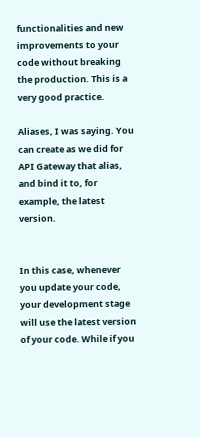functionalities and new improvements to your code without breaking the production. This is a very good practice.

Aliases, I was saying. You can create as we did for API Gateway that alias, and bind it to, for example, the latest version.


In this case, whenever you update your code, your development stage will use the latest version of your code. While if you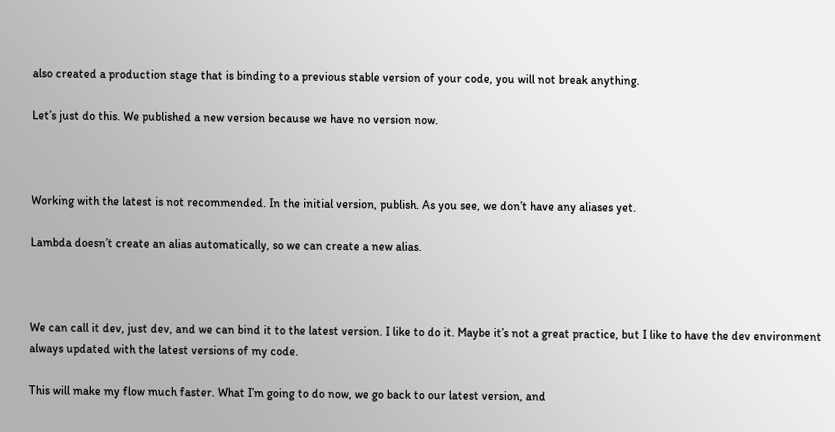also created a production stage that is binding to a previous stable version of your code, you will not break anything.

Let’s just do this. We published a new version because we have no version now.



Working with the latest is not recommended. In the initial version, publish. As you see, we don’t have any aliases yet.

Lambda doesn’t create an alias automatically, so we can create a new alias.



We can call it dev, just dev, and we can bind it to the latest version. I like to do it. Maybe it’s not a great practice, but I like to have the dev environment always updated with the latest versions of my code.

This will make my flow much faster. What I’m going to do now, we go back to our latest version, and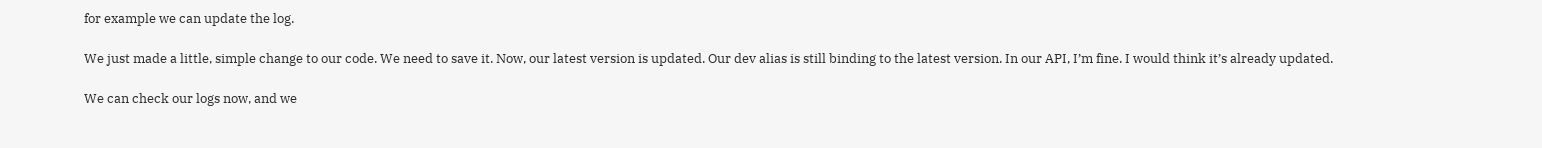for example we can update the log.

We just made a little, simple change to our code. We need to save it. Now, our latest version is updated. Our dev alias is still binding to the latest version. In our API, I’m fine. I would think it’s already updated.

We can check our logs now, and we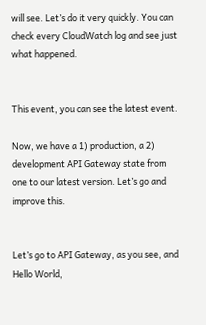will see. Let’s do it very quickly. You can check every CloudWatch log and see just what happened.


This event, you can see the latest event.

Now, we have a 1) production, a 2) development API Gateway state from one to our latest version. Let’s go and improve this.


Let’s go to API Gateway, as you see, and Hello World,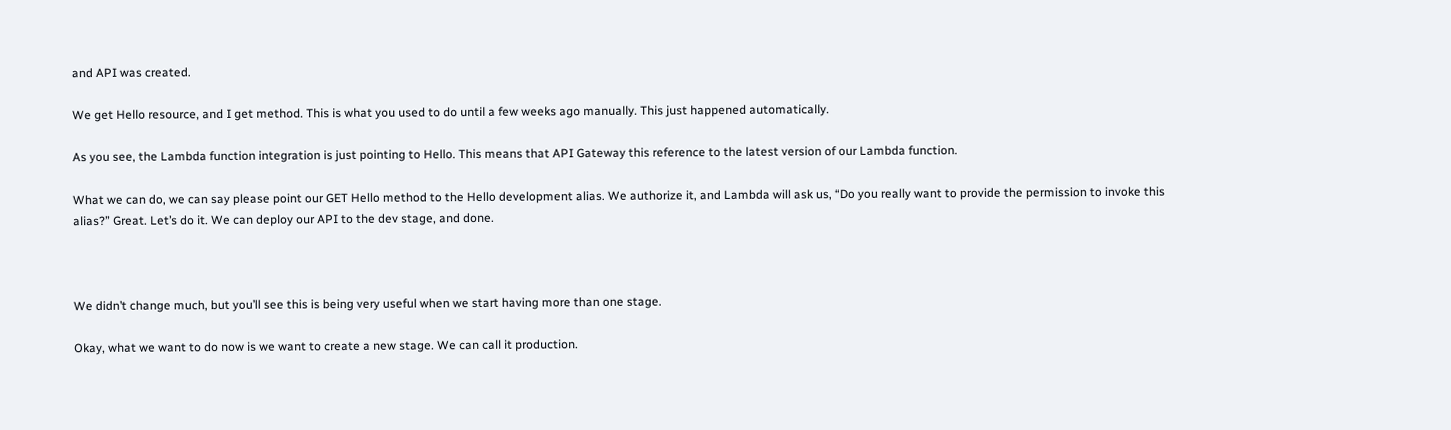and API was created.

We get Hello resource, and I get method. This is what you used to do until a few weeks ago manually. This just happened automatically.

As you see, the Lambda function integration is just pointing to Hello. This means that API Gateway this reference to the latest version of our Lambda function.

What we can do, we can say please point our GET Hello method to the Hello development alias. We authorize it, and Lambda will ask us, “Do you really want to provide the permission to invoke this alias?” Great. Let’s do it. We can deploy our API to the dev stage, and done.



We didn’t change much, but you’ll see this is being very useful when we start having more than one stage.

Okay, what we want to do now is we want to create a new stage. We can call it production.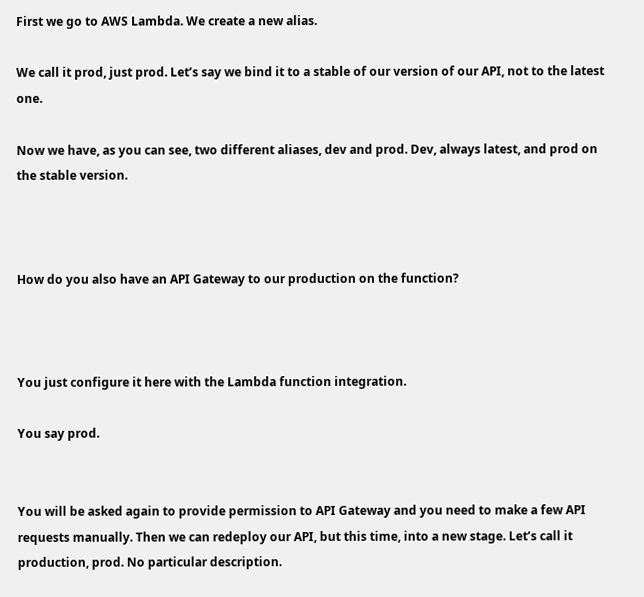First we go to AWS Lambda. We create a new alias.

We call it prod, just prod. Let’s say we bind it to a stable of our version of our API, not to the latest one.

Now we have, as you can see, two different aliases, dev and prod. Dev, always latest, and prod on the stable version.



How do you also have an API Gateway to our production on the function?



You just configure it here with the Lambda function integration.

You say prod.


You will be asked again to provide permission to API Gateway and you need to make a few API requests manually. Then we can redeploy our API, but this time, into a new stage. Let’s call it production, prod. No particular description.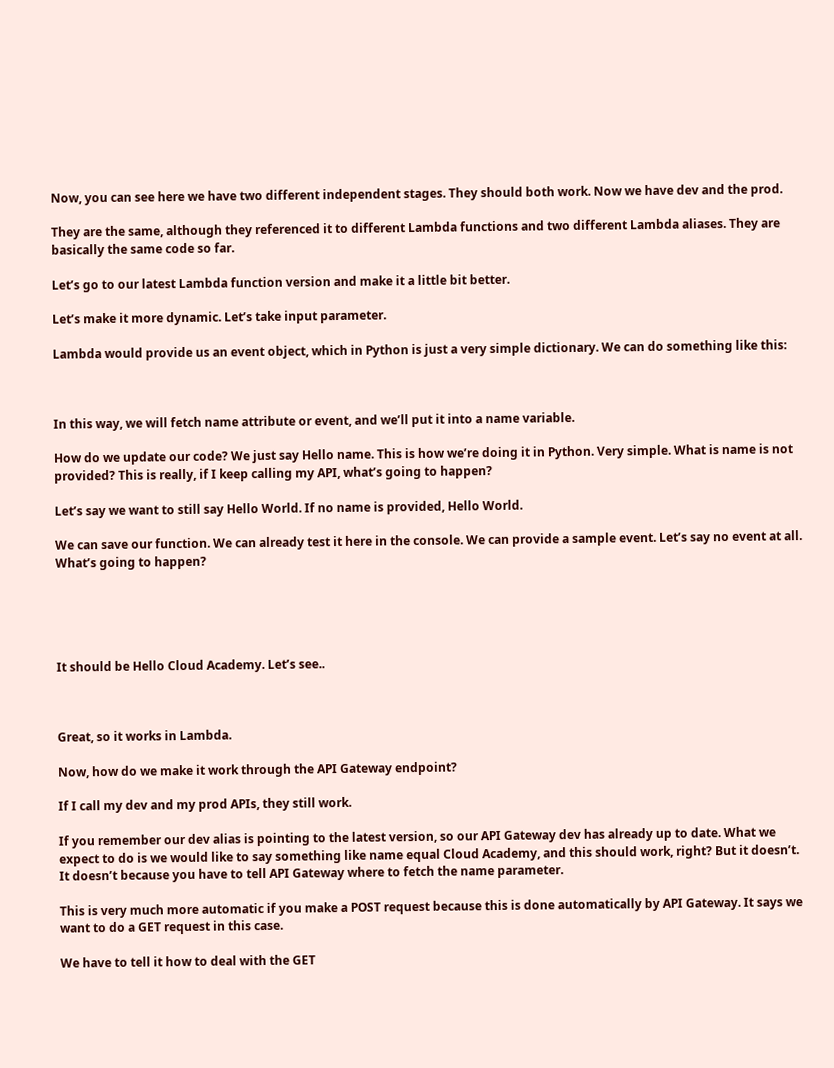Now, you can see here we have two different independent stages. They should both work. Now we have dev and the prod.

They are the same, although they referenced it to different Lambda functions and two different Lambda aliases. They are basically the same code so far.

Let’s go to our latest Lambda function version and make it a little bit better.

Let’s make it more dynamic. Let’s take input parameter.

Lambda would provide us an event object, which in Python is just a very simple dictionary. We can do something like this:



In this way, we will fetch name attribute or event, and we’ll put it into a name variable.

How do we update our code? We just say Hello name. This is how we’re doing it in Python. Very simple. What is name is not provided? This is really, if I keep calling my API, what’s going to happen?

Let’s say we want to still say Hello World. If no name is provided, Hello World.

We can save our function. We can already test it here in the console. We can provide a sample event. Let’s say no event at all. What’s going to happen?





It should be Hello Cloud Academy. Let’s see..



Great, so it works in Lambda.

Now, how do we make it work through the API Gateway endpoint?

If I call my dev and my prod APIs, they still work.

If you remember our dev alias is pointing to the latest version, so our API Gateway dev has already up to date. What we expect to do is we would like to say something like name equal Cloud Academy, and this should work, right? But it doesn’t. It doesn’t because you have to tell API Gateway where to fetch the name parameter.

This is very much more automatic if you make a POST request because this is done automatically by API Gateway. It says we want to do a GET request in this case.

We have to tell it how to deal with the GET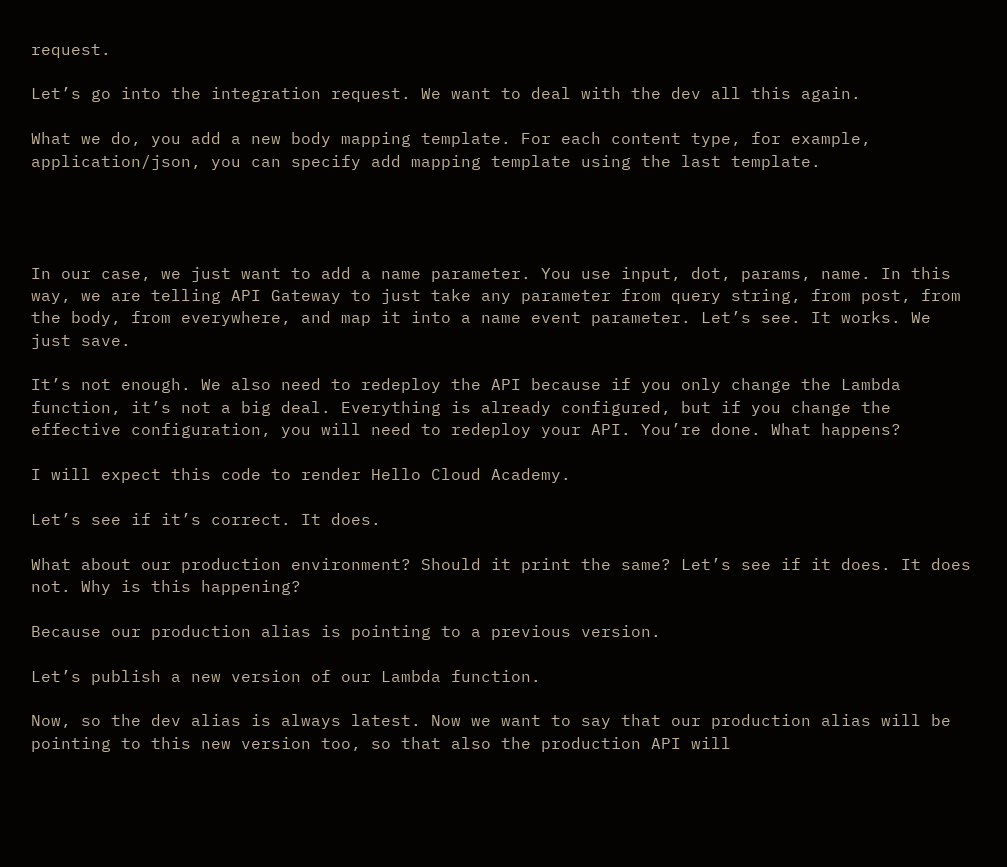request.

Let’s go into the integration request. We want to deal with the dev all this again.

What we do, you add a new body mapping template. For each content type, for example, application/json, you can specify add mapping template using the last template.




In our case, we just want to add a name parameter. You use input, dot, params, name. In this way, we are telling API Gateway to just take any parameter from query string, from post, from the body, from everywhere, and map it into a name event parameter. Let’s see. It works. We just save.

It’s not enough. We also need to redeploy the API because if you only change the Lambda function, it’s not a big deal. Everything is already configured, but if you change the effective configuration, you will need to redeploy your API. You’re done. What happens?

I will expect this code to render Hello Cloud Academy.

Let’s see if it’s correct. It does.

What about our production environment? Should it print the same? Let’s see if it does. It does not. Why is this happening?

Because our production alias is pointing to a previous version.

Let’s publish a new version of our Lambda function.

Now, so the dev alias is always latest. Now we want to say that our production alias will be pointing to this new version too, so that also the production API will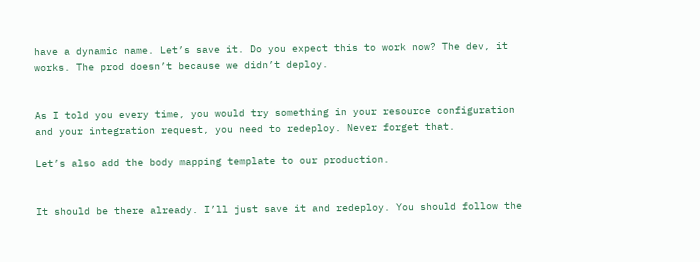have a dynamic name. Let’s save it. Do you expect this to work now? The dev, it works. The prod doesn’t because we didn’t deploy.


As I told you every time, you would try something in your resource configuration and your integration request, you need to redeploy. Never forget that.

Let’s also add the body mapping template to our production.


It should be there already. I’ll just save it and redeploy. You should follow the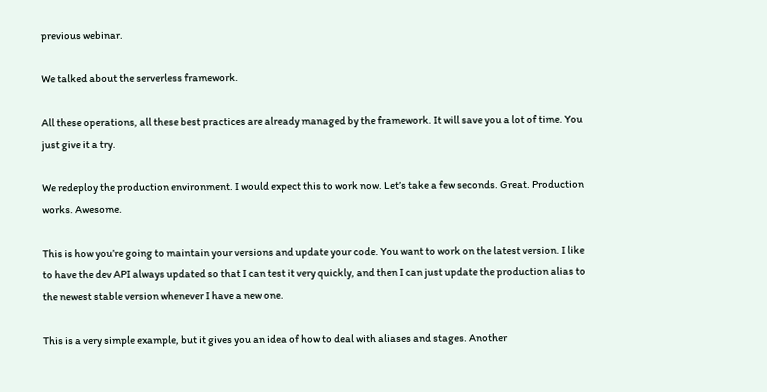previous webinar.

We talked about the serverless framework.

All these operations, all these best practices are already managed by the framework. It will save you a lot of time. You just give it a try.

We redeploy the production environment. I would expect this to work now. Let’s take a few seconds. Great. Production works. Awesome.

This is how you’re going to maintain your versions and update your code. You want to work on the latest version. I like to have the dev API always updated so that I can test it very quickly, and then I can just update the production alias to the newest stable version whenever I have a new one.

This is a very simple example, but it gives you an idea of how to deal with aliases and stages. Another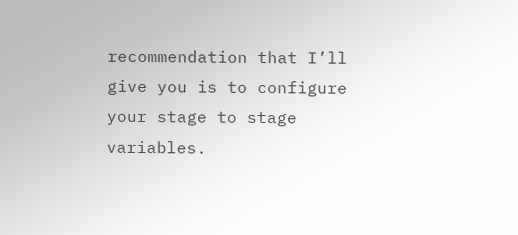recommendation that I’ll give you is to configure your stage to stage variables.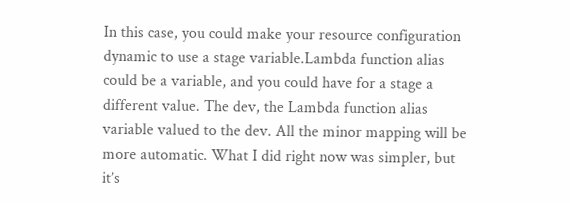In this case, you could make your resource configuration dynamic to use a stage variable.Lambda function alias could be a variable, and you could have for a stage a different value. The dev, the Lambda function alias variable valued to the dev. All the minor mapping will be more automatic. What I did right now was simpler, but it’s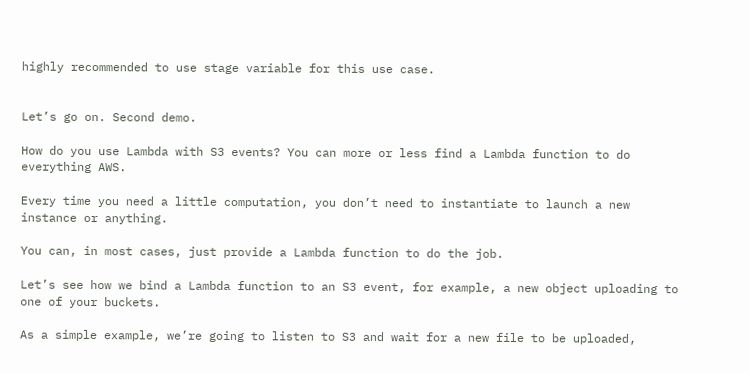highly recommended to use stage variable for this use case.


Let’s go on. Second demo.

How do you use Lambda with S3 events? You can more or less find a Lambda function to do everything AWS.

Every time you need a little computation, you don’t need to instantiate to launch a new instance or anything.

You can, in most cases, just provide a Lambda function to do the job.

Let’s see how we bind a Lambda function to an S3 event, for example, a new object uploading to one of your buckets.

As a simple example, we’re going to listen to S3 and wait for a new file to be uploaded,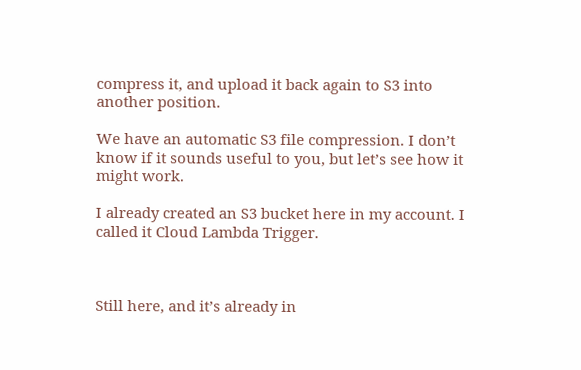compress it, and upload it back again to S3 into another position.

We have an automatic S3 file compression. I don’t know if it sounds useful to you, but let’s see how it might work.

I already created an S3 bucket here in my account. I called it Cloud Lambda Trigger.



Still here, and it’s already in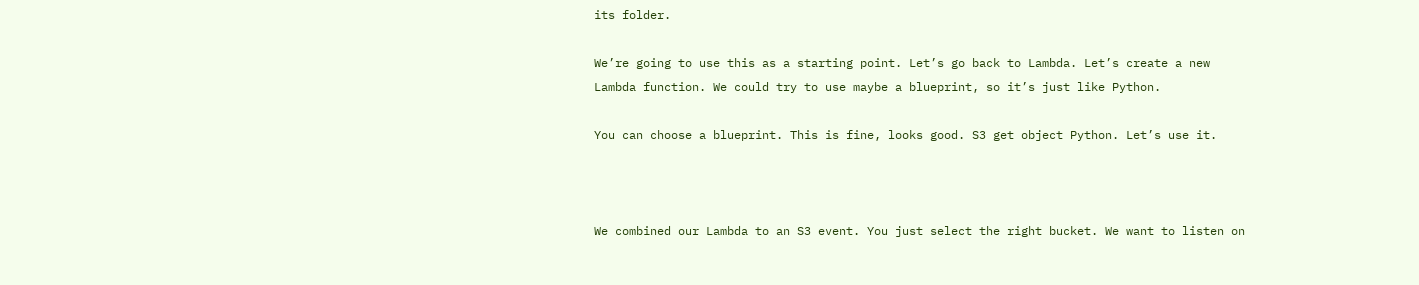its folder.

We’re going to use this as a starting point. Let’s go back to Lambda. Let’s create a new Lambda function. We could try to use maybe a blueprint, so it’s just like Python.

You can choose a blueprint. This is fine, looks good. S3 get object Python. Let’s use it.



We combined our Lambda to an S3 event. You just select the right bucket. We want to listen on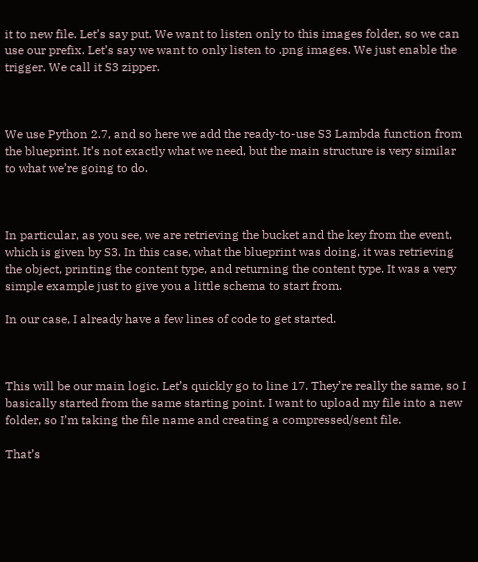it to new file. Let’s say put. We want to listen only to this images folder, so we can use our prefix. Let’s say we want to only listen to .png images. We just enable the trigger. We call it S3 zipper.



We use Python 2.7, and so here we add the ready-to-use S3 Lambda function from the blueprint. It’s not exactly what we need, but the main structure is very similar to what we’re going to do.



In particular, as you see, we are retrieving the bucket and the key from the event, which is given by S3. In this case, what the blueprint was doing, it was retrieving the object, printing the content type, and returning the content type. It was a very simple example just to give you a little schema to start from.

In our case, I already have a few lines of code to get started.



This will be our main logic. Let’s quickly go to line 17. They’re really the same, so I basically started from the same starting point. I want to upload my file into a new folder, so I’m taking the file name and creating a compressed/sent file.

That’s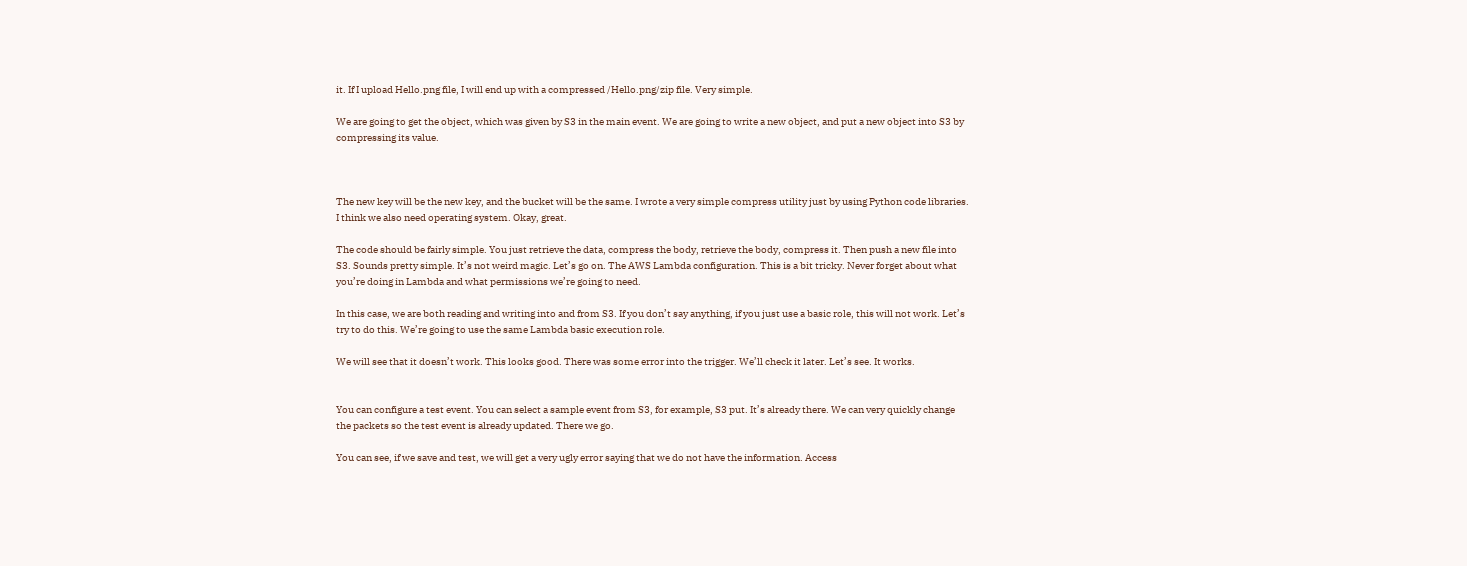it. If I upload Hello.png file, I will end up with a compressed /Hello.png/zip file. Very simple.

We are going to get the object, which was given by S3 in the main event. We are going to write a new object, and put a new object into S3 by compressing its value.



The new key will be the new key, and the bucket will be the same. I wrote a very simple compress utility just by using Python code libraries. I think we also need operating system. Okay, great.

The code should be fairly simple. You just retrieve the data, compress the body, retrieve the body, compress it. Then push a new file into S3. Sounds pretty simple. It’s not weird magic. Let’s go on. The AWS Lambda configuration. This is a bit tricky. Never forget about what you’re doing in Lambda and what permissions we’re going to need.

In this case, we are both reading and writing into and from S3. If you don’t say anything, if you just use a basic role, this will not work. Let’s try to do this. We’re going to use the same Lambda basic execution role.

We will see that it doesn’t work. This looks good. There was some error into the trigger. We’ll check it later. Let’s see. It works.


You can configure a test event. You can select a sample event from S3, for example, S3 put. It’s already there. We can very quickly change the packets so the test event is already updated. There we go.

You can see, if we save and test, we will get a very ugly error saying that we do not have the information. Access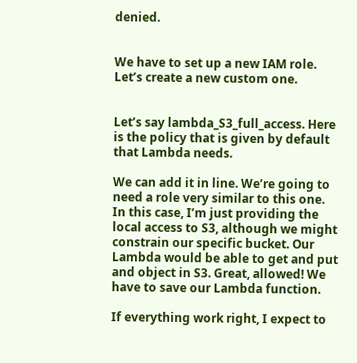denied.


We have to set up a new IAM role. Let’s create a new custom one.


Let’s say lambda_S3_full_access. Here is the policy that is given by default that Lambda needs.

We can add it in line. We’re going to need a role very similar to this one. In this case, I’m just providing the local access to S3, although we might constrain our specific bucket. Our Lambda would be able to get and put and object in S3. Great, allowed! We have to save our Lambda function.

If everything work right, I expect to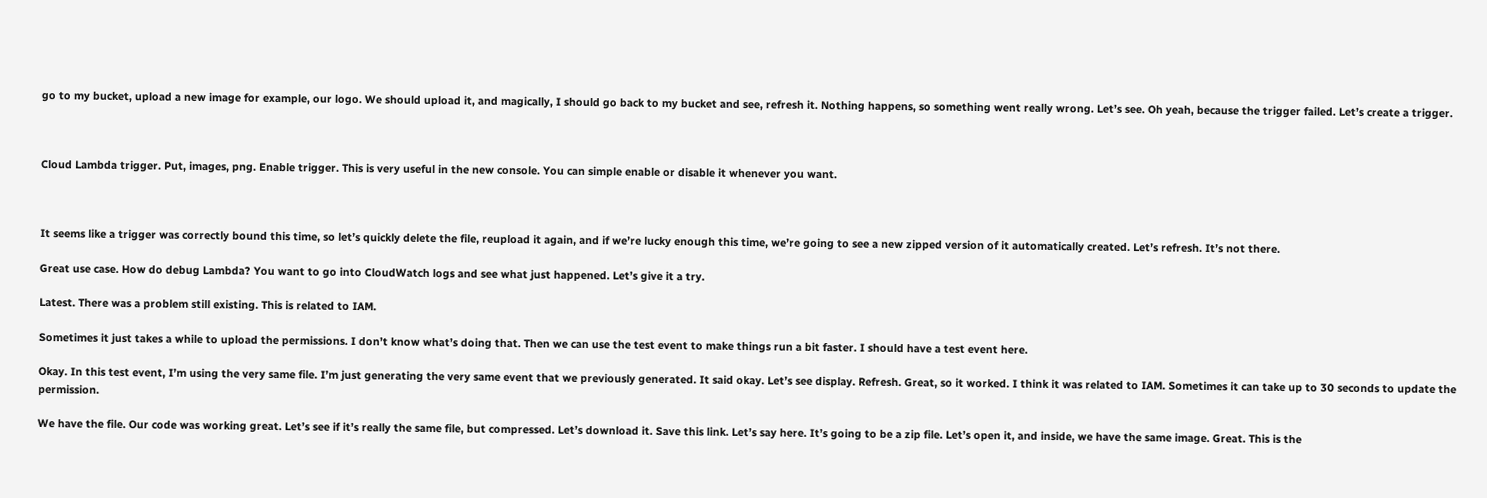go to my bucket, upload a new image for example, our logo. We should upload it, and magically, I should go back to my bucket and see, refresh it. Nothing happens, so something went really wrong. Let’s see. Oh yeah, because the trigger failed. Let’s create a trigger.



Cloud Lambda trigger. Put, images, png. Enable trigger. This is very useful in the new console. You can simple enable or disable it whenever you want.



It seems like a trigger was correctly bound this time, so let’s quickly delete the file, reupload it again, and if we’re lucky enough this time, we’re going to see a new zipped version of it automatically created. Let’s refresh. It’s not there.

Great use case. How do debug Lambda? You want to go into CloudWatch logs and see what just happened. Let’s give it a try.

Latest. There was a problem still existing. This is related to IAM.

Sometimes it just takes a while to upload the permissions. I don’t know what’s doing that. Then we can use the test event to make things run a bit faster. I should have a test event here.

Okay. In this test event, I’m using the very same file. I’m just generating the very same event that we previously generated. It said okay. Let’s see display. Refresh. Great, so it worked. I think it was related to IAM. Sometimes it can take up to 30 seconds to update the permission.

We have the file. Our code was working great. Let’s see if it’s really the same file, but compressed. Let’s download it. Save this link. Let’s say here. It’s going to be a zip file. Let’s open it, and inside, we have the same image. Great. This is the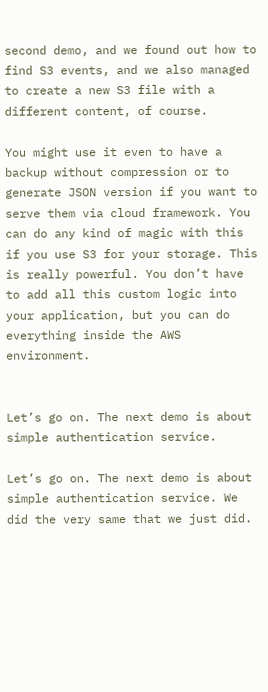second demo, and we found out how to find S3 events, and we also managed to create a new S3 file with a different content, of course.

You might use it even to have a backup without compression or to generate JSON version if you want to serve them via cloud framework. You can do any kind of magic with this if you use S3 for your storage. This is really powerful. You don’t have to add all this custom logic into your application, but you can do everything inside the AWS environment.


Let’s go on. The next demo is about simple authentication service.

Let’s go on. The next demo is about simple authentication service. We did the very same that we just did.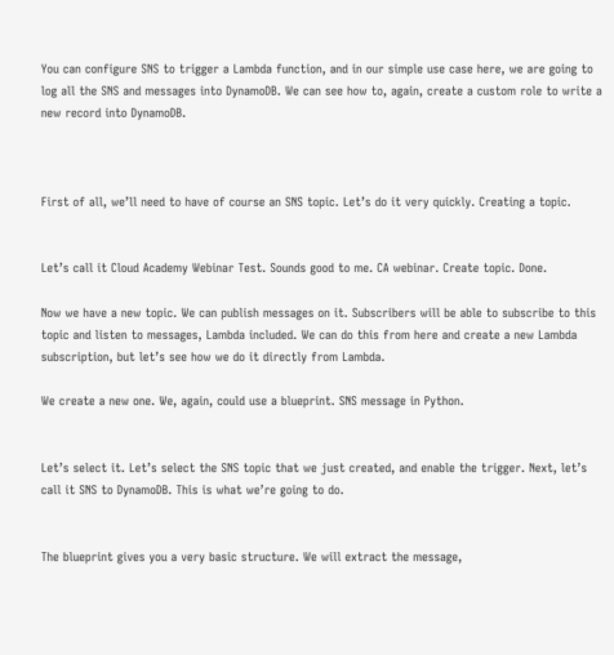You can configure SNS to trigger a Lambda function, and in our simple use case here, we are going to log all the SNS and messages into DynamoDB. We can see how to, again, create a custom role to write a new record into DynamoDB.



First of all, we’ll need to have of course an SNS topic. Let’s do it very quickly. Creating a topic.


Let’s call it Cloud Academy Webinar Test. Sounds good to me. CA webinar. Create topic. Done.

Now we have a new topic. We can publish messages on it. Subscribers will be able to subscribe to this topic and listen to messages, Lambda included. We can do this from here and create a new Lambda subscription, but let’s see how we do it directly from Lambda.

We create a new one. We, again, could use a blueprint. SNS message in Python.


Let’s select it. Let’s select the SNS topic that we just created, and enable the trigger. Next, let’s call it SNS to DynamoDB. This is what we’re going to do.


The blueprint gives you a very basic structure. We will extract the message,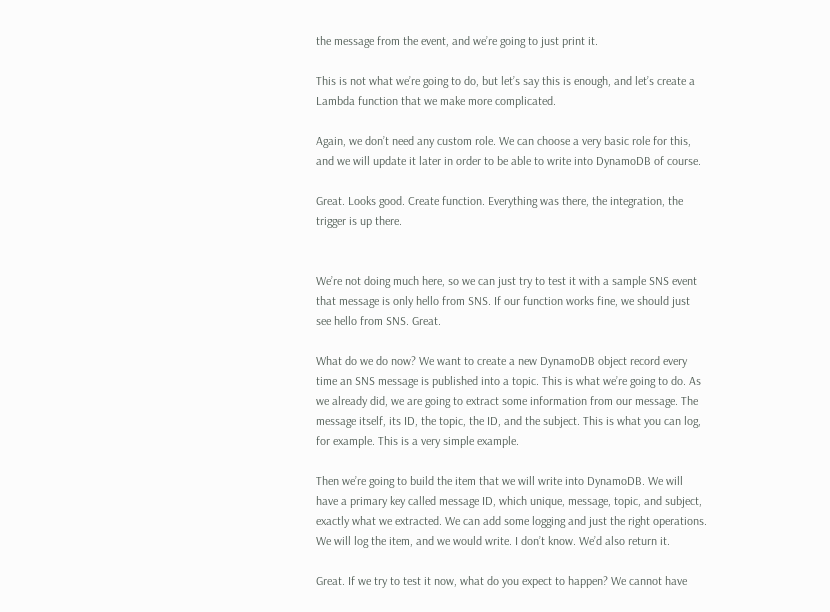the message from the event, and we’re going to just print it.

This is not what we’re going to do, but let’s say this is enough, and let’s create a Lambda function that we make more complicated.

Again, we don’t need any custom role. We can choose a very basic role for this, and we will update it later in order to be able to write into DynamoDB of course.

Great. Looks good. Create function. Everything was there, the integration, the trigger is up there.


We’re not doing much here, so we can just try to test it with a sample SNS event that message is only hello from SNS. If our function works fine, we should just see hello from SNS. Great.

What do we do now? We want to create a new DynamoDB object record every time an SNS message is published into a topic. This is what we’re going to do. As we already did, we are going to extract some information from our message. The message itself, its ID, the topic, the ID, and the subject. This is what you can log, for example. This is a very simple example.

Then we’re going to build the item that we will write into DynamoDB. We will have a primary key called message ID, which unique, message, topic, and subject, exactly what we extracted. We can add some logging and just the right operations. We will log the item, and we would write. I don’t know. We’d also return it.

Great. If we try to test it now, what do you expect to happen? We cannot have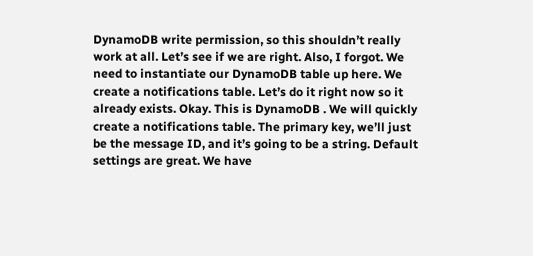DynamoDB write permission, so this shouldn’t really work at all. Let’s see if we are right. Also, I forgot. We need to instantiate our DynamoDB table up here. We create a notifications table. Let’s do it right now so it already exists. Okay. This is DynamoDB . We will quickly create a notifications table. The primary key, we’ll just be the message ID, and it’s going to be a string. Default settings are great. We have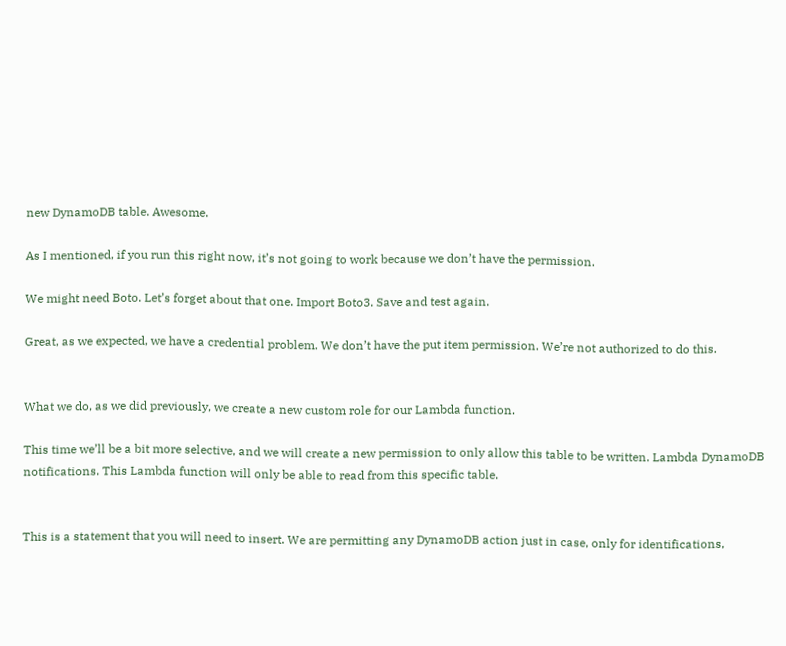new DynamoDB table. Awesome.

As I mentioned, if you run this right now, it’s not going to work because we don’t have the permission.

We might need Boto. Let’s forget about that one. Import Boto3. Save and test again.

Great, as we expected, we have a credential problem. We don’t have the put item permission. We’re not authorized to do this.


What we do, as we did previously, we create a new custom role for our Lambda function.

This time we’ll be a bit more selective, and we will create a new permission to only allow this table to be written. Lambda DynamoDB notifications. This Lambda function will only be able to read from this specific table.


This is a statement that you will need to insert. We are permitting any DynamoDB action just in case, only for identifications,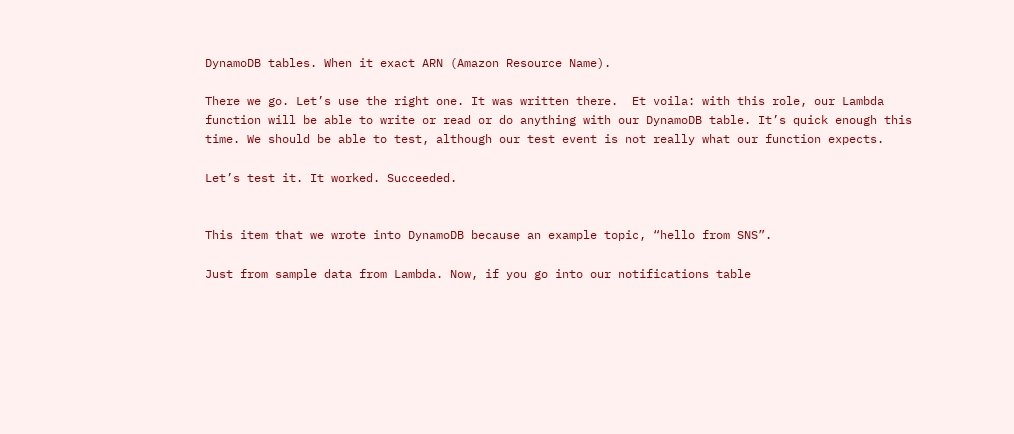DynamoDB tables. When it exact ARN (Amazon Resource Name).

There we go. Let’s use the right one. It was written there.  Et voila: with this role, our Lambda function will be able to write or read or do anything with our DynamoDB table. It’s quick enough this time. We should be able to test, although our test event is not really what our function expects.

Let’s test it. It worked. Succeeded.


This item that we wrote into DynamoDB because an example topic, “hello from SNS”.

Just from sample data from Lambda. Now, if you go into our notifications table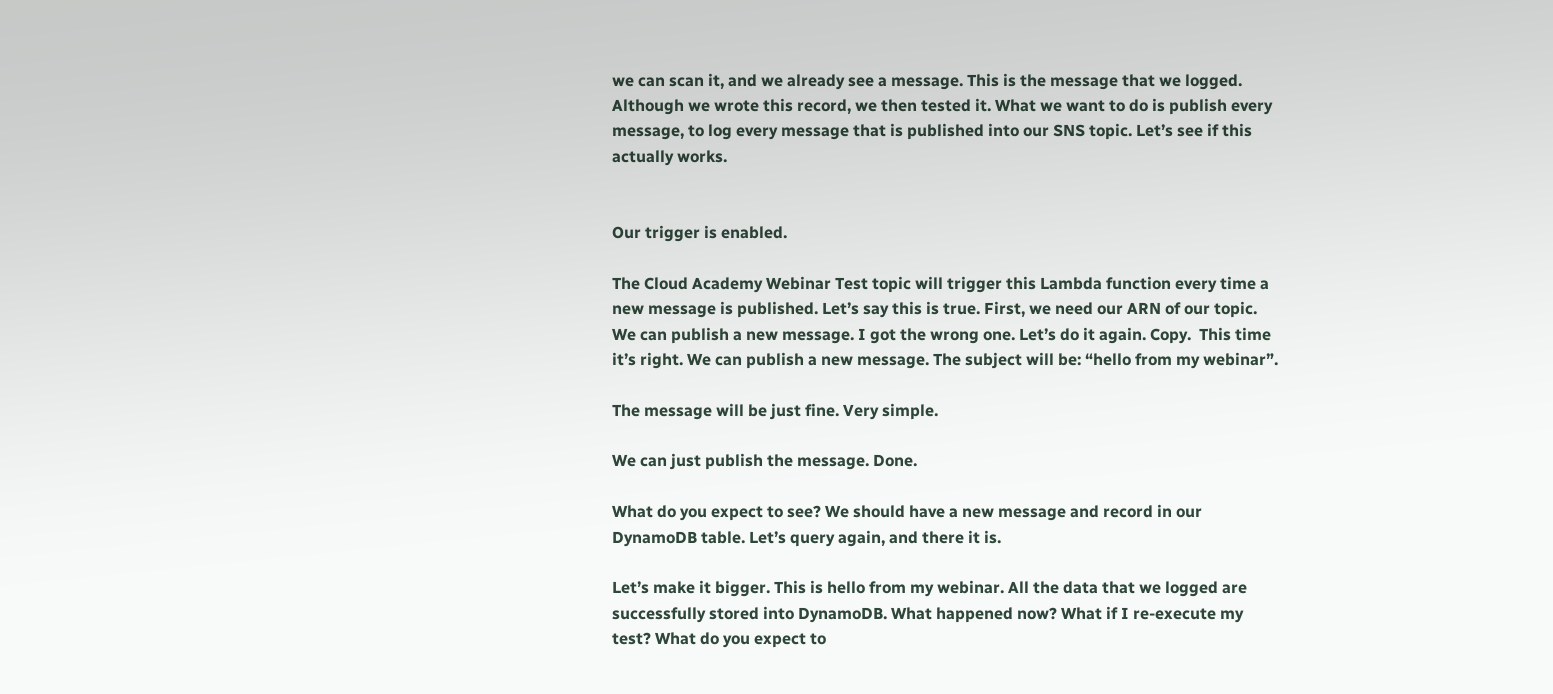we can scan it, and we already see a message. This is the message that we logged. Although we wrote this record, we then tested it. What we want to do is publish every message, to log every message that is published into our SNS topic. Let’s see if this actually works.


Our trigger is enabled.

The Cloud Academy Webinar Test topic will trigger this Lambda function every time a new message is published. Let’s say this is true. First, we need our ARN of our topic. We can publish a new message. I got the wrong one. Let’s do it again. Copy.  This time it’s right. We can publish a new message. The subject will be: “hello from my webinar”.

The message will be just fine. Very simple.

We can just publish the message. Done.

What do you expect to see? We should have a new message and record in our DynamoDB table. Let’s query again, and there it is.

Let’s make it bigger. This is hello from my webinar. All the data that we logged are successfully stored into DynamoDB. What happened now? What if I re-execute my test? What do you expect to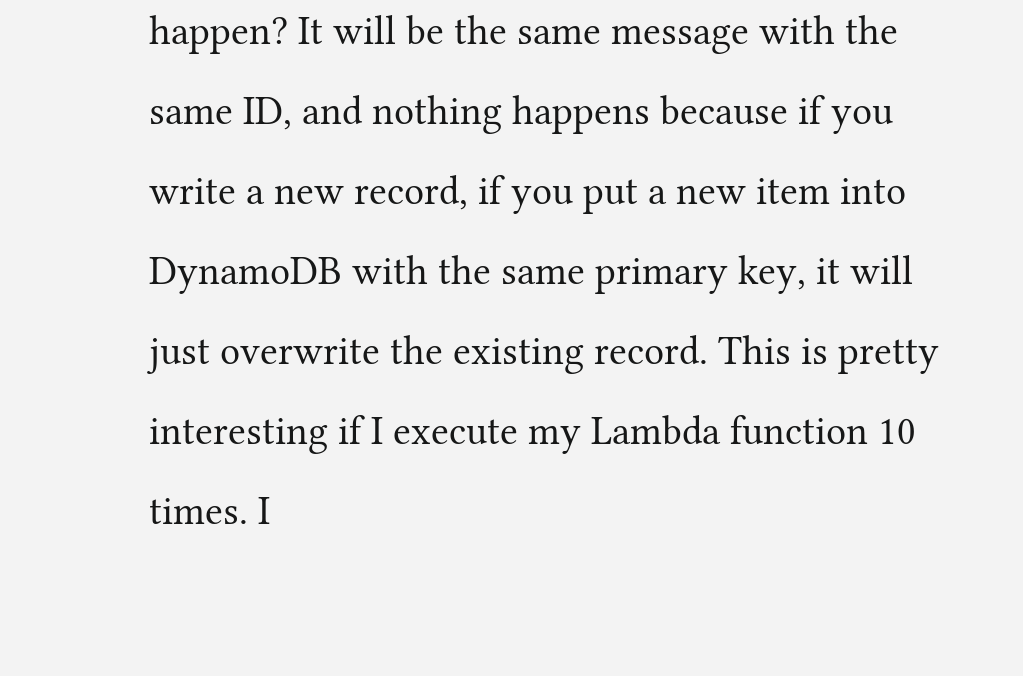happen? It will be the same message with the same ID, and nothing happens because if you write a new record, if you put a new item into DynamoDB with the same primary key, it will just overwrite the existing record. This is pretty interesting if I execute my Lambda function 10 times. I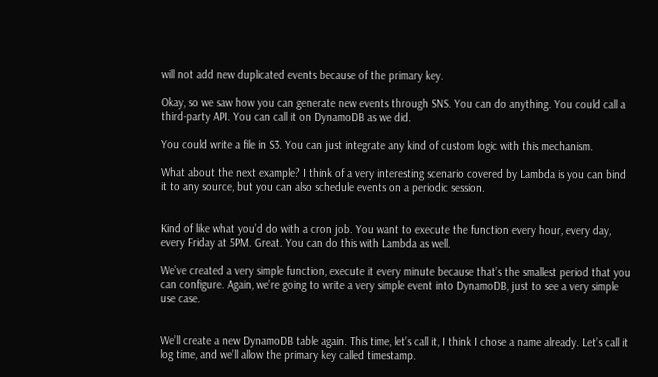will not add new duplicated events because of the primary key.

Okay, so we saw how you can generate new events through SNS. You can do anything. You could call a third-party API. You can call it on DynamoDB as we did.

You could write a file in S3. You can just integrate any kind of custom logic with this mechanism.

What about the next example? I think of a very interesting scenario covered by Lambda is you can bind it to any source, but you can also schedule events on a periodic session.


Kind of like what you’d do with a cron job. You want to execute the function every hour, every day, every Friday at 5PM. Great. You can do this with Lambda as well.

We’ve created a very simple function, execute it every minute because that’s the smallest period that you can configure. Again, we’re going to write a very simple event into DynamoDB, just to see a very simple use case.


We’ll create a new DynamoDB table again. This time, let’s call it, I think I chose a name already. Let’s call it log time, and we’ll allow the primary key called timestamp.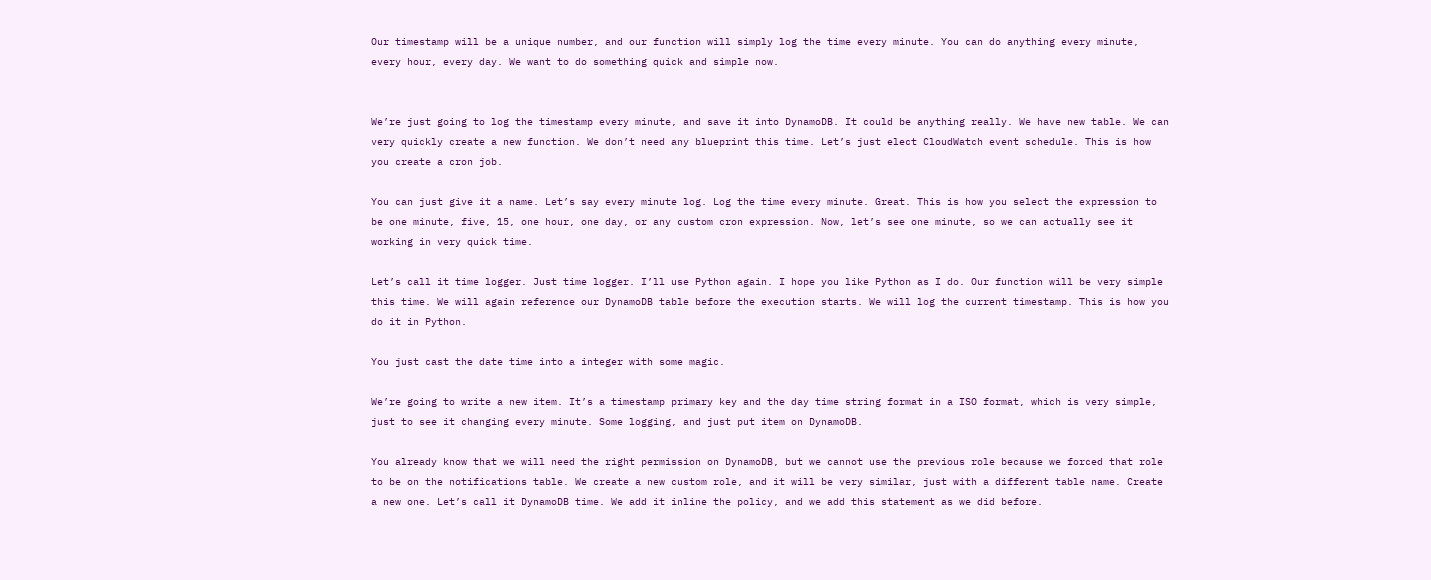Our timestamp will be a unique number, and our function will simply log the time every minute. You can do anything every minute, every hour, every day. We want to do something quick and simple now.


We’re just going to log the timestamp every minute, and save it into DynamoDB. It could be anything really. We have new table. We can very quickly create a new function. We don’t need any blueprint this time. Let’s just elect CloudWatch event schedule. This is how you create a cron job.

You can just give it a name. Let’s say every minute log. Log the time every minute. Great. This is how you select the expression to be one minute, five, 15, one hour, one day, or any custom cron expression. Now, let’s see one minute, so we can actually see it working in very quick time.

Let’s call it time logger. Just time logger. I’ll use Python again. I hope you like Python as I do. Our function will be very simple this time. We will again reference our DynamoDB table before the execution starts. We will log the current timestamp. This is how you do it in Python.

You just cast the date time into a integer with some magic.

We’re going to write a new item. It’s a timestamp primary key and the day time string format in a ISO format, which is very simple, just to see it changing every minute. Some logging, and just put item on DynamoDB.

You already know that we will need the right permission on DynamoDB, but we cannot use the previous role because we forced that role to be on the notifications table. We create a new custom role, and it will be very similar, just with a different table name. Create a new one. Let’s call it DynamoDB time. We add it inline the policy, and we add this statement as we did before.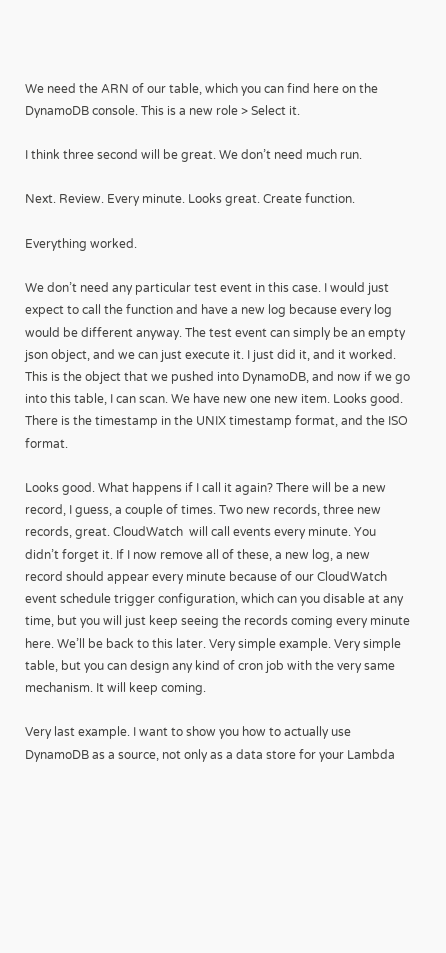We need the ARN of our table, which you can find here on the DynamoDB console. This is a new role > Select it.

I think three second will be great. We don’t need much run.

Next. Review. Every minute. Looks great. Create function.

Everything worked.

We don’t need any particular test event in this case. I would just expect to call the function and have a new log because every log would be different anyway. The test event can simply be an empty json object, and we can just execute it. I just did it, and it worked. This is the object that we pushed into DynamoDB, and now if we go into this table, I can scan. We have new one new item. Looks good. There is the timestamp in the UNIX timestamp format, and the ISO format.

Looks good. What happens if I call it again? There will be a new record, I guess, a couple of times. Two new records, three new records, great. CloudWatch  will call events every minute. You didn’t forget it. If I now remove all of these, a new log, a new record should appear every minute because of our CloudWatch event schedule trigger configuration, which can you disable at any time, but you will just keep seeing the records coming every minute here. We’ll be back to this later. Very simple example. Very simple table, but you can design any kind of cron job with the very same mechanism. It will keep coming.

Very last example. I want to show you how to actually use DynamoDB as a source, not only as a data store for your Lambda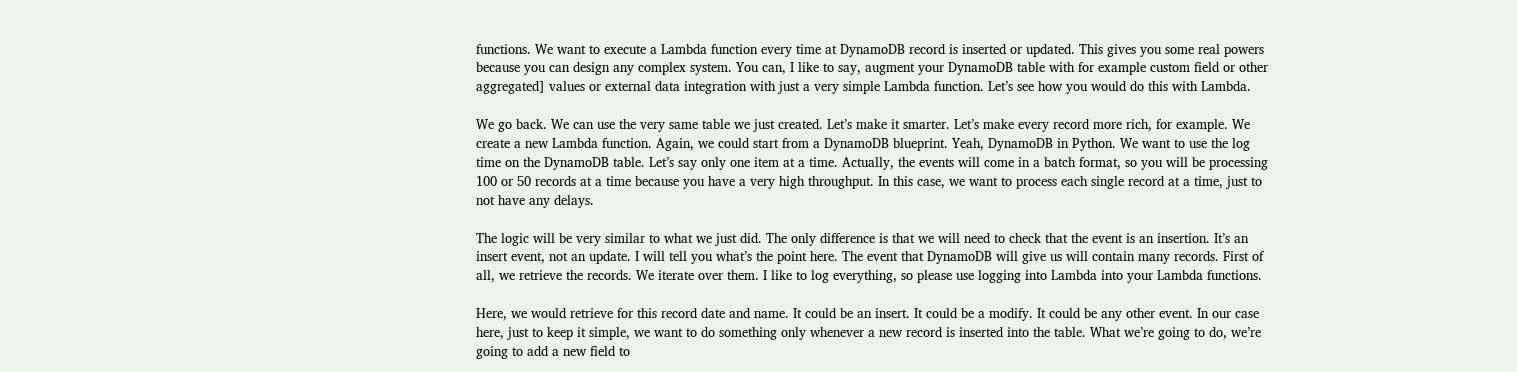functions. We want to execute a Lambda function every time at DynamoDB record is inserted or updated. This gives you some real powers because you can design any complex system. You can, I like to say, augment your DynamoDB table with for example custom field or other aggregated] values or external data integration with just a very simple Lambda function. Let’s see how you would do this with Lambda.

We go back. We can use the very same table we just created. Let’s make it smarter. Let’s make every record more rich, for example. We create a new Lambda function. Again, we could start from a DynamoDB blueprint. Yeah, DynamoDB in Python. We want to use the log time on the DynamoDB table. Let’s say only one item at a time. Actually, the events will come in a batch format, so you will be processing 100 or 50 records at a time because you have a very high throughput. In this case, we want to process each single record at a time, just to not have any delays.

The logic will be very similar to what we just did. The only difference is that we will need to check that the event is an insertion. It’s an insert event, not an update. I will tell you what’s the point here. The event that DynamoDB will give us will contain many records. First of all, we retrieve the records. We iterate over them. I like to log everything, so please use logging into Lambda into your Lambda functions.

Here, we would retrieve for this record date and name. It could be an insert. It could be a modify. It could be any other event. In our case here, just to keep it simple, we want to do something only whenever a new record is inserted into the table. What we’re going to do, we’re going to add a new field to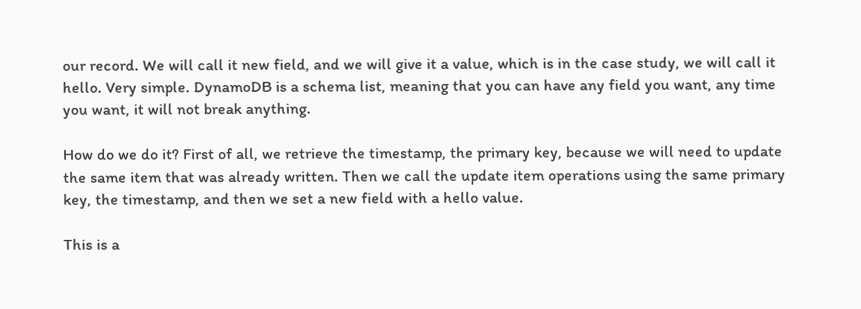our record. We will call it new field, and we will give it a value, which is in the case study, we will call it hello. Very simple. DynamoDB is a schema list, meaning that you can have any field you want, any time you want, it will not break anything.

How do we do it? First of all, we retrieve the timestamp, the primary key, because we will need to update the same item that was already written. Then we call the update item operations using the same primary key, the timestamp, and then we set a new field with a hello value.

This is a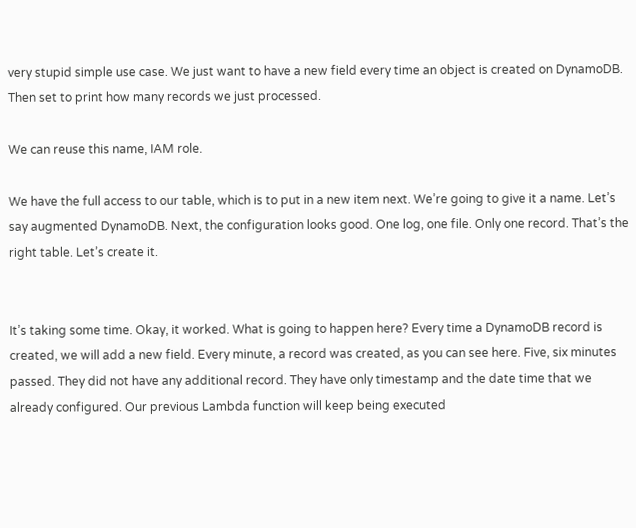very stupid simple use case. We just want to have a new field every time an object is created on DynamoDB. Then set to print how many records we just processed.

We can reuse this name, IAM role.

We have the full access to our table, which is to put in a new item next. We’re going to give it a name. Let’s say augmented DynamoDB. Next, the configuration looks good. One log, one file. Only one record. That’s the right table. Let’s create it.


It’s taking some time. Okay, it worked. What is going to happen here? Every time a DynamoDB record is created, we will add a new field. Every minute, a record was created, as you can see here. Five, six minutes passed. They did not have any additional record. They have only timestamp and the date time that we already configured. Our previous Lambda function will keep being executed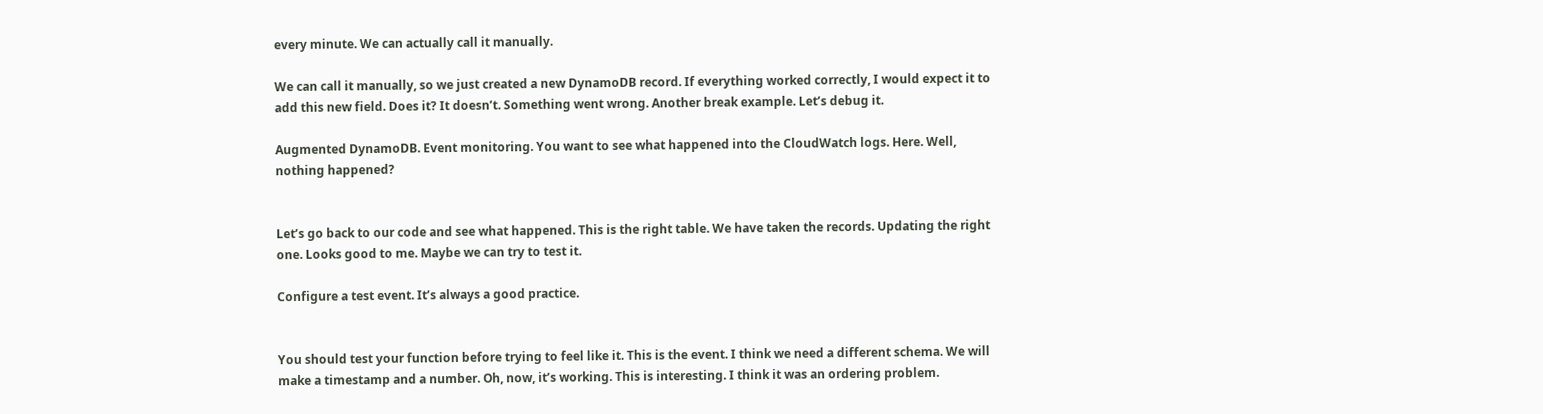every minute. We can actually call it manually.

We can call it manually, so we just created a new DynamoDB record. If everything worked correctly, I would expect it to add this new field. Does it? It doesn’t. Something went wrong. Another break example. Let’s debug it.

Augmented DynamoDB. Event monitoring. You want to see what happened into the CloudWatch logs. Here. Well, nothing happened?


Let’s go back to our code and see what happened. This is the right table. We have taken the records. Updating the right one. Looks good to me. Maybe we can try to test it.

Configure a test event. It’s always a good practice.


You should test your function before trying to feel like it. This is the event. I think we need a different schema. We will make a timestamp and a number. Oh, now, it’s working. This is interesting. I think it was an ordering problem.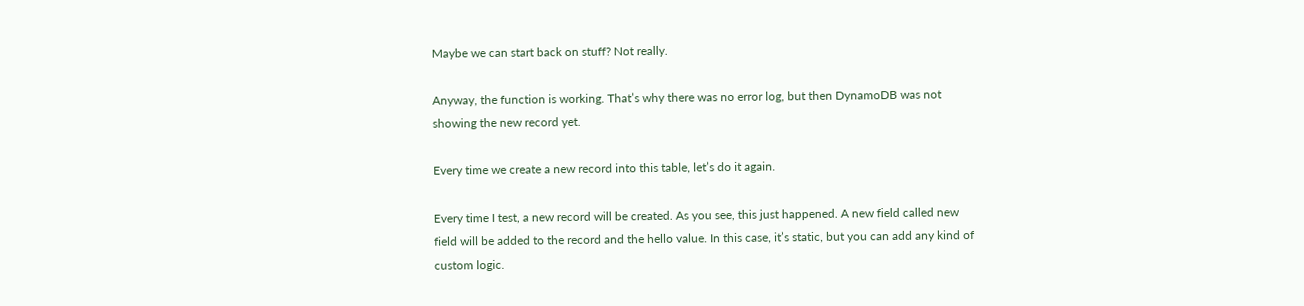Maybe we can start back on stuff? Not really.

Anyway, the function is working. That’s why there was no error log, but then DynamoDB was not showing the new record yet.

Every time we create a new record into this table, let’s do it again.

Every time I test, a new record will be created. As you see, this just happened. A new field called new field will be added to the record and the hello value. In this case, it’s static, but you can add any kind of custom logic.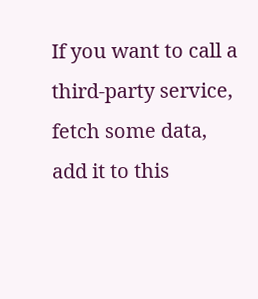If you want to call a third-party service, fetch some data, add it to this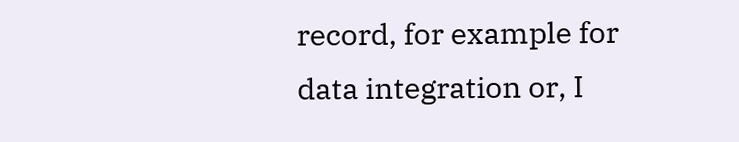record, for example for data integration or, I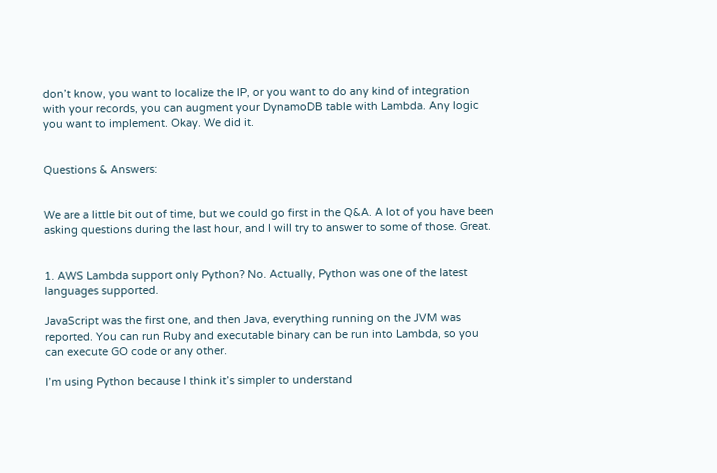don’t know, you want to localize the IP, or you want to do any kind of integration with your records, you can augment your DynamoDB table with Lambda. Any logic you want to implement. Okay. We did it.


Questions & Answers:


We are a little bit out of time, but we could go first in the Q&A. A lot of you have been asking questions during the last hour, and I will try to answer to some of those. Great.


1. AWS Lambda support only Python? No. Actually, Python was one of the latest languages supported.

JavaScript was the first one, and then Java, everything running on the JVM was reported. You can run Ruby and executable binary can be run into Lambda, so you can execute GO code or any other.

I’m using Python because I think it’s simpler to understand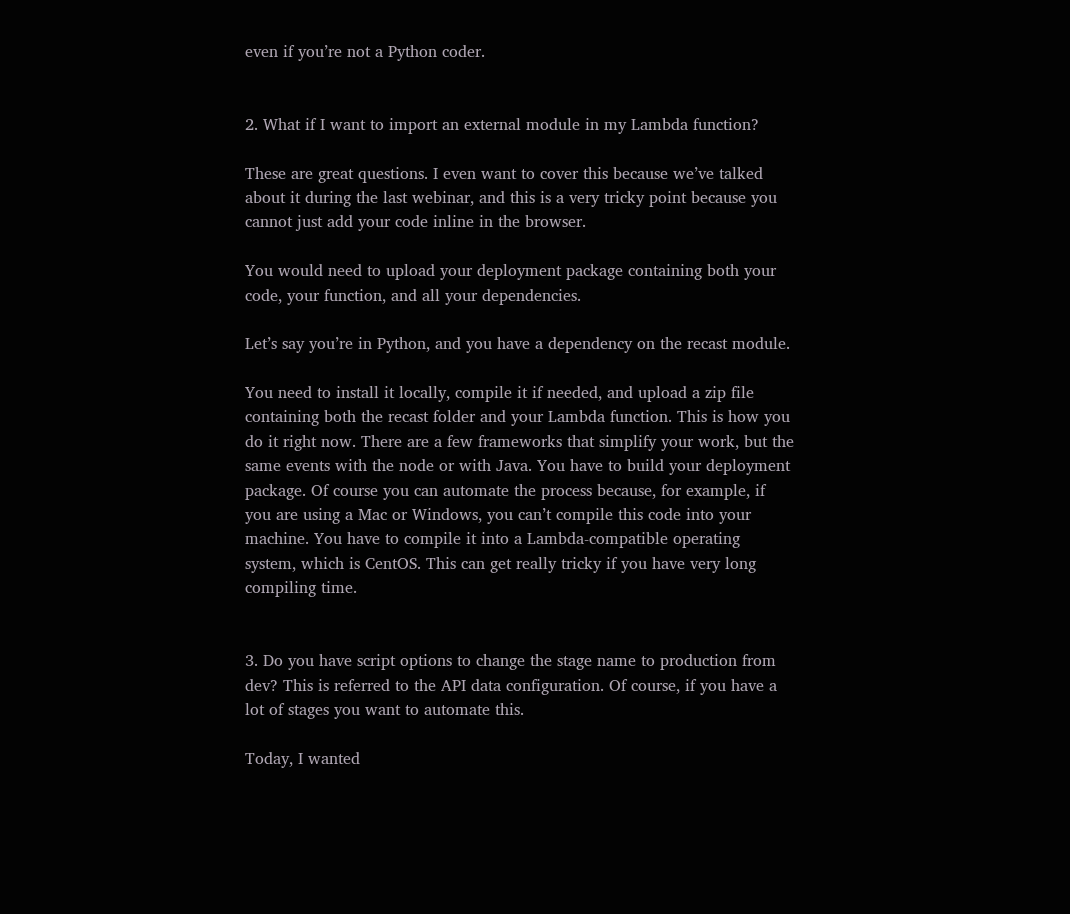even if you’re not a Python coder.


2. What if I want to import an external module in my Lambda function?

These are great questions. I even want to cover this because we’ve talked about it during the last webinar, and this is a very tricky point because you cannot just add your code inline in the browser.

You would need to upload your deployment package containing both your code, your function, and all your dependencies.

Let’s say you’re in Python, and you have a dependency on the recast module.

You need to install it locally, compile it if needed, and upload a zip file containing both the recast folder and your Lambda function. This is how you do it right now. There are a few frameworks that simplify your work, but the same events with the node or with Java. You have to build your deployment package. Of course you can automate the process because, for example, if you are using a Mac or Windows, you can’t compile this code into your machine. You have to compile it into a Lambda-compatible operating system, which is CentOS. This can get really tricky if you have very long compiling time.


3. Do you have script options to change the stage name to production from dev? This is referred to the API data configuration. Of course, if you have a lot of stages you want to automate this.

Today, I wanted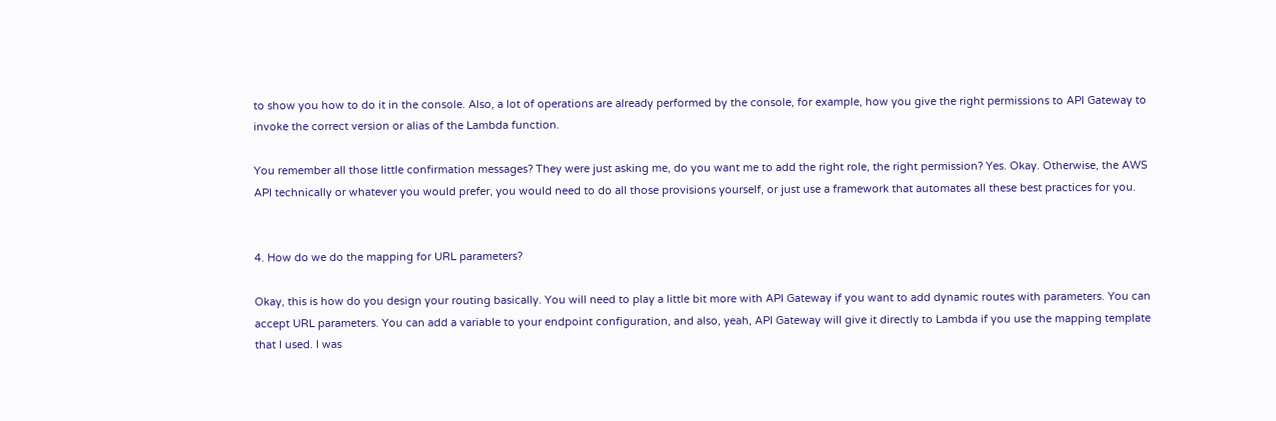to show you how to do it in the console. Also, a lot of operations are already performed by the console, for example, how you give the right permissions to API Gateway to invoke the correct version or alias of the Lambda function.

You remember all those little confirmation messages? They were just asking me, do you want me to add the right role, the right permission? Yes. Okay. Otherwise, the AWS API technically or whatever you would prefer, you would need to do all those provisions yourself, or just use a framework that automates all these best practices for you.


4. How do we do the mapping for URL parameters?

Okay, this is how do you design your routing basically. You will need to play a little bit more with API Gateway if you want to add dynamic routes with parameters. You can accept URL parameters. You can add a variable to your endpoint configuration, and also, yeah, API Gateway will give it directly to Lambda if you use the mapping template that I used. I was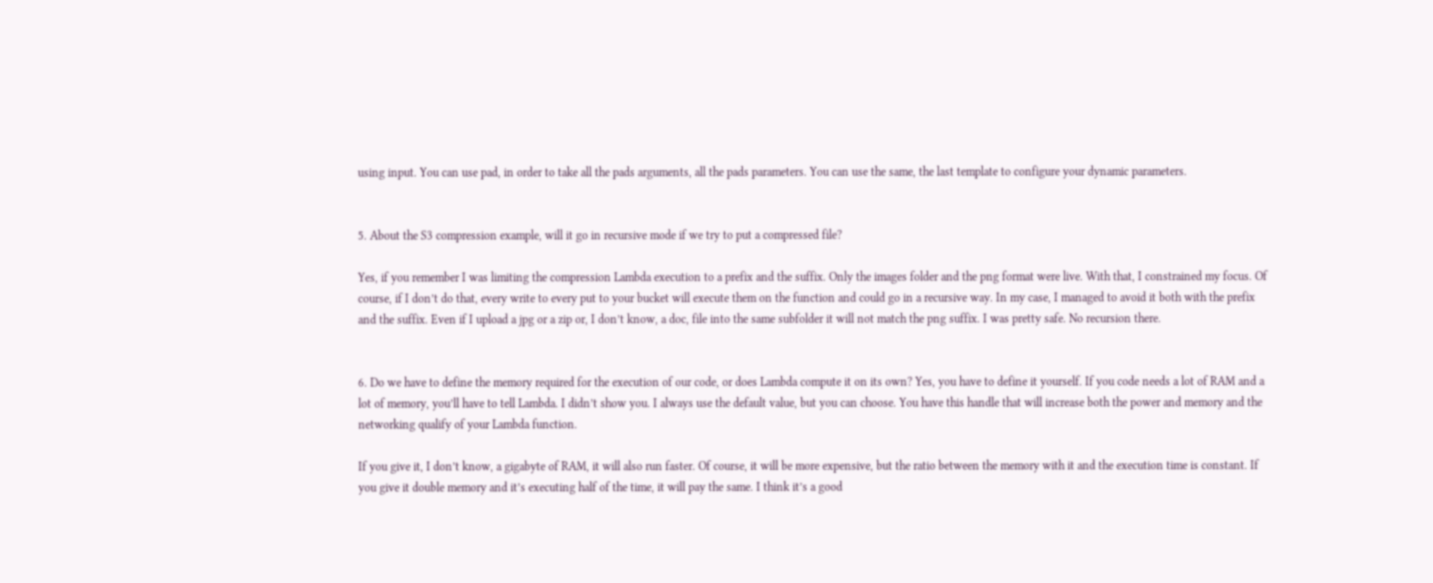using input. You can use pad, in order to take all the pads arguments, all the pads parameters. You can use the same, the last template to configure your dynamic parameters.


5. About the S3 compression example, will it go in recursive mode if we try to put a compressed file?

Yes, if you remember I was limiting the compression Lambda execution to a prefix and the suffix. Only the images folder and the png format were live. With that, I constrained my focus. Of course, if I don’t do that, every write to every put to your bucket will execute them on the function and could go in a recursive way. In my case, I managed to avoid it both with the prefix and the suffix. Even if I upload a jpg or a zip or, I don’t know, a doc, file into the same subfolder it will not match the png suffix. I was pretty safe. No recursion there.


6. Do we have to define the memory required for the execution of our code, or does Lambda compute it on its own? Yes, you have to define it yourself. If you code needs a lot of RAM and a lot of memory, you’ll have to tell Lambda. I didn’t show you. I always use the default value, but you can choose. You have this handle that will increase both the power and memory and the networking qualify of your Lambda function.

If you give it, I don’t know, a gigabyte of RAM, it will also run faster. Of course, it will be more expensive, but the ratio between the memory with it and the execution time is constant. If you give it double memory and it’s executing half of the time, it will pay the same. I think it’s a good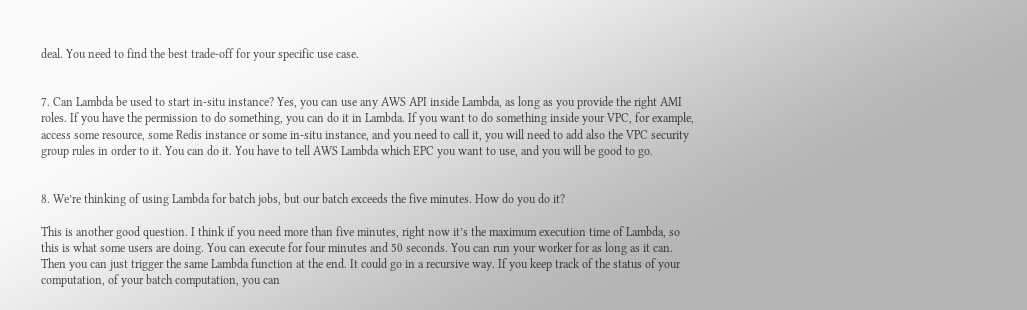deal. You need to find the best trade-off for your specific use case.


7. Can Lambda be used to start in-situ instance? Yes, you can use any AWS API inside Lambda, as long as you provide the right AMI roles. If you have the permission to do something, you can do it in Lambda. If you want to do something inside your VPC, for example, access some resource, some Redis instance or some in-situ instance, and you need to call it, you will need to add also the VPC security group rules in order to it. You can do it. You have to tell AWS Lambda which EPC you want to use, and you will be good to go.


8. We’re thinking of using Lambda for batch jobs, but our batch exceeds the five minutes. How do you do it?

This is another good question. I think if you need more than five minutes, right now it’s the maximum execution time of Lambda, so this is what some users are doing. You can execute for four minutes and 50 seconds. You can run your worker for as long as it can. Then you can just trigger the same Lambda function at the end. It could go in a recursive way. If you keep track of the status of your computation, of your batch computation, you can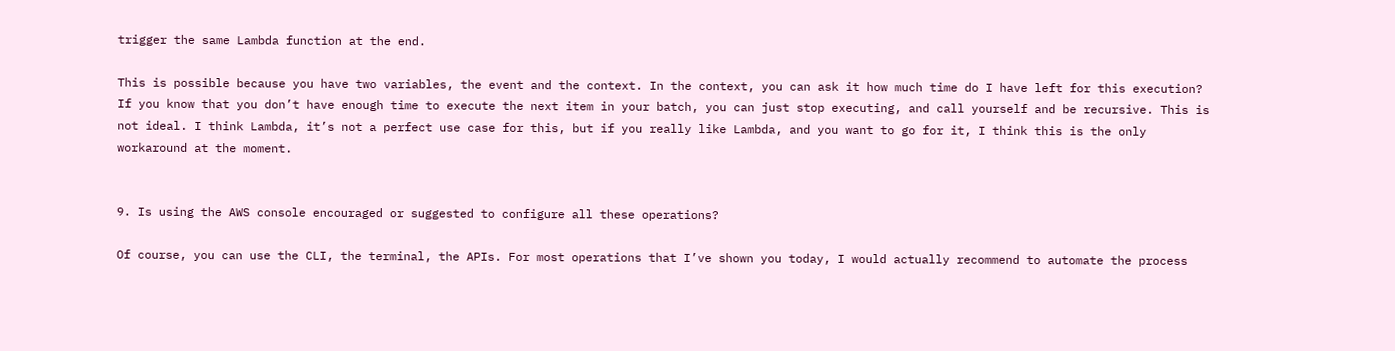trigger the same Lambda function at the end.

This is possible because you have two variables, the event and the context. In the context, you can ask it how much time do I have left for this execution? If you know that you don’t have enough time to execute the next item in your batch, you can just stop executing, and call yourself and be recursive. This is not ideal. I think Lambda, it’s not a perfect use case for this, but if you really like Lambda, and you want to go for it, I think this is the only workaround at the moment.


9. Is using the AWS console encouraged or suggested to configure all these operations?

Of course, you can use the CLI, the terminal, the APIs. For most operations that I’ve shown you today, I would actually recommend to automate the process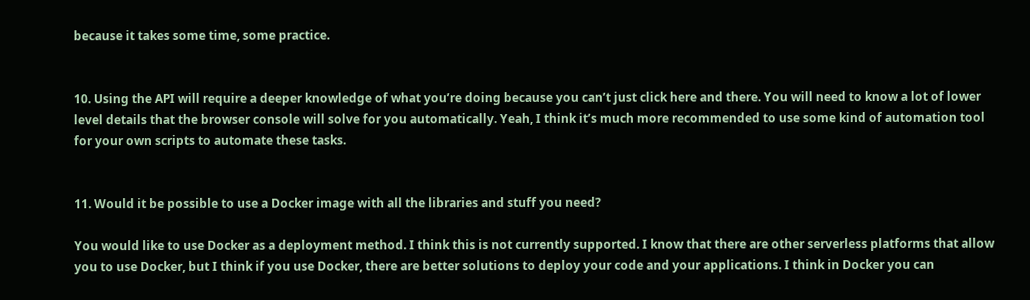because it takes some time, some practice.


10. Using the API will require a deeper knowledge of what you’re doing because you can’t just click here and there. You will need to know a lot of lower level details that the browser console will solve for you automatically. Yeah, I think it’s much more recommended to use some kind of automation tool for your own scripts to automate these tasks.


11. Would it be possible to use a Docker image with all the libraries and stuff you need?

You would like to use Docker as a deployment method. I think this is not currently supported. I know that there are other serverless platforms that allow you to use Docker, but I think if you use Docker, there are better solutions to deploy your code and your applications. I think in Docker you can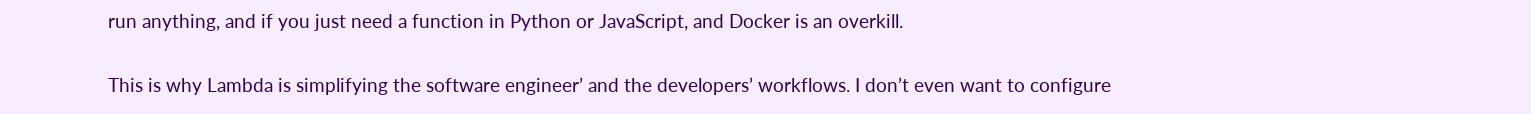run anything, and if you just need a function in Python or JavaScript, and Docker is an overkill.

This is why Lambda is simplifying the software engineer’ and the developers’ workflows. I don’t even want to configure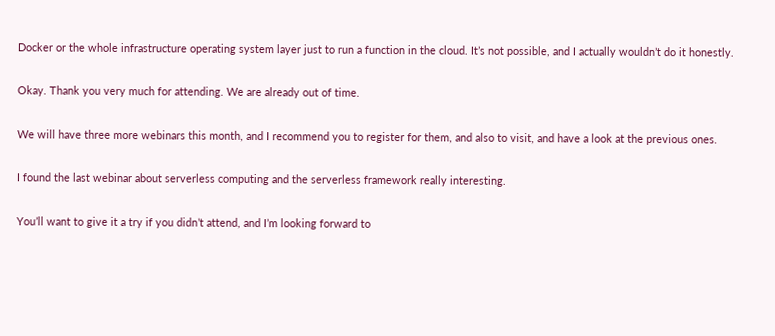Docker or the whole infrastructure operating system layer just to run a function in the cloud. It’s not possible, and I actually wouldn’t do it honestly.

Okay. Thank you very much for attending. We are already out of time.

We will have three more webinars this month, and I recommend you to register for them, and also to visit, and have a look at the previous ones.

I found the last webinar about serverless computing and the serverless framework really interesting.

You’ll want to give it a try if you didn’t attend, and I’m looking forward to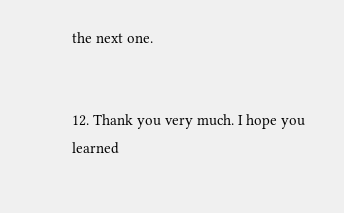the next one.


12. Thank you very much. I hope you learned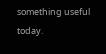something useful today.